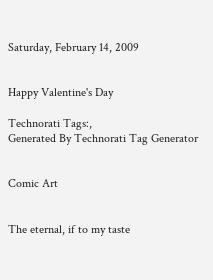Saturday, February 14, 2009


Happy Valentine's Day

Technorati Tags:,
Generated By Technorati Tag Generator


Comic Art


The eternal, if to my taste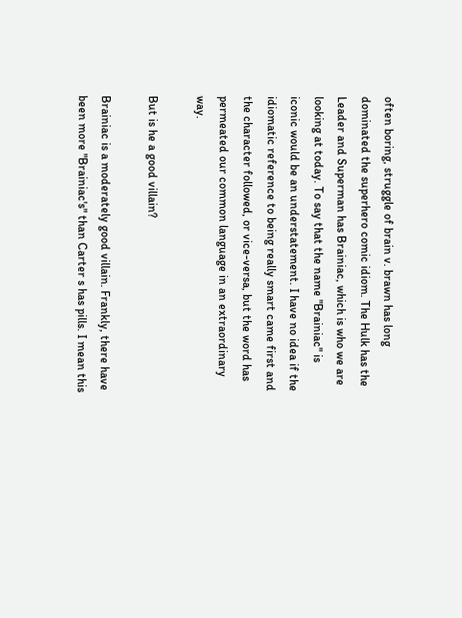often boring, struggle of brain v. brawn has long dominated the superhero comic idiom. The Hulk has the Leader and Superman has Brainiac, which is who we are looking at today. To say that the name "Brainiac" is iconic would be an understatement. I have no idea if the idiomatic reference to being really smart came first and the character followed, or vice-versa, but the word has permeated our common language in an extraordinary way.

But is he a good villain?

Brainiac is a moderately good villain. Frankly, there have been more "Brainiac's" than Carter s has pills. I mean this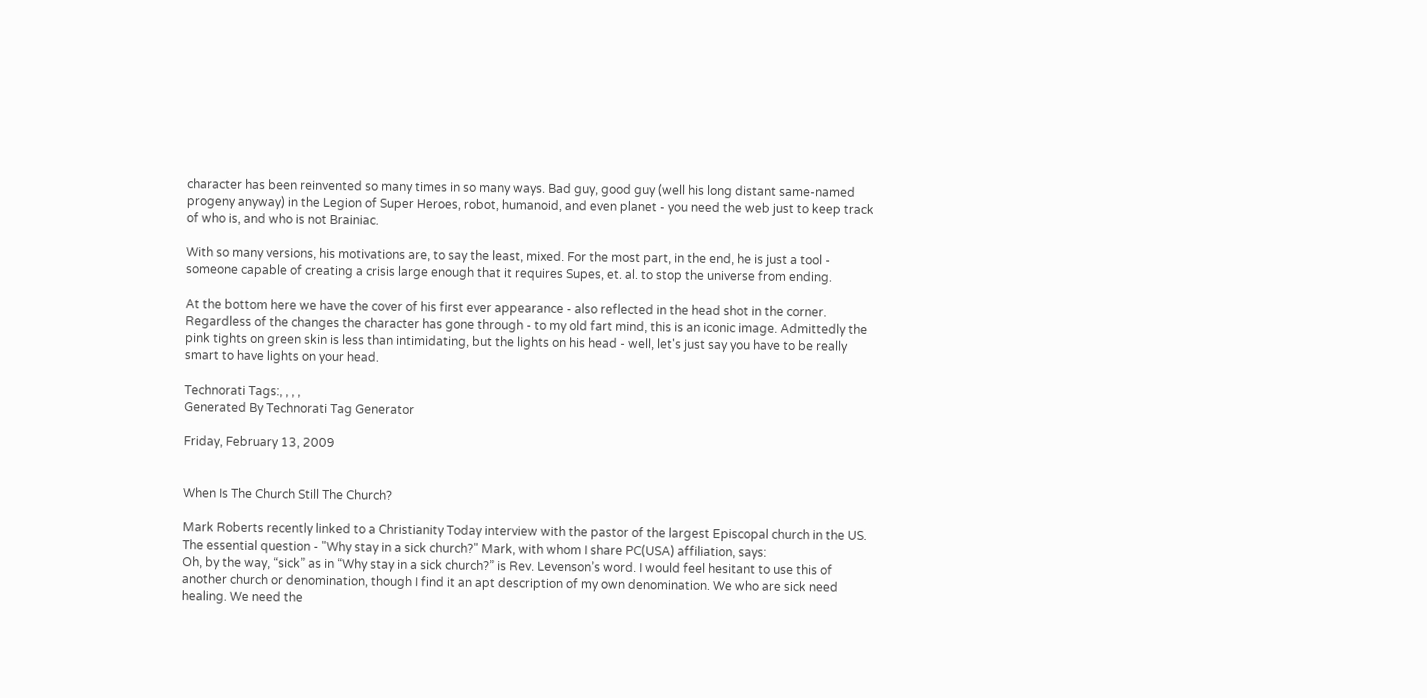character has been reinvented so many times in so many ways. Bad guy, good guy (well his long distant same-named progeny anyway) in the Legion of Super Heroes, robot, humanoid, and even planet - you need the web just to keep track of who is, and who is not Brainiac.

With so many versions, his motivations are, to say the least, mixed. For the most part, in the end, he is just a tool - someone capable of creating a crisis large enough that it requires Supes, et. al. to stop the universe from ending.

At the bottom here we have the cover of his first ever appearance - also reflected in the head shot in the corner. Regardless of the changes the character has gone through - to my old fart mind, this is an iconic image. Admittedly the pink tights on green skin is less than intimidating, but the lights on his head - well, let's just say you have to be really smart to have lights on your head.

Technorati Tags:, , , ,
Generated By Technorati Tag Generator

Friday, February 13, 2009


When Is The Church Still The Church?

Mark Roberts recently linked to a Christianity Today interview with the pastor of the largest Episcopal church in the US. The essential question - "Why stay in a sick church?" Mark, with whom I share PC(USA) affiliation, says:
Oh, by the way, “sick” as in “Why stay in a sick church?” is Rev. Levenson’s word. I would feel hesitant to use this of another church or denomination, though I find it an apt description of my own denomination. We who are sick need healing. We need the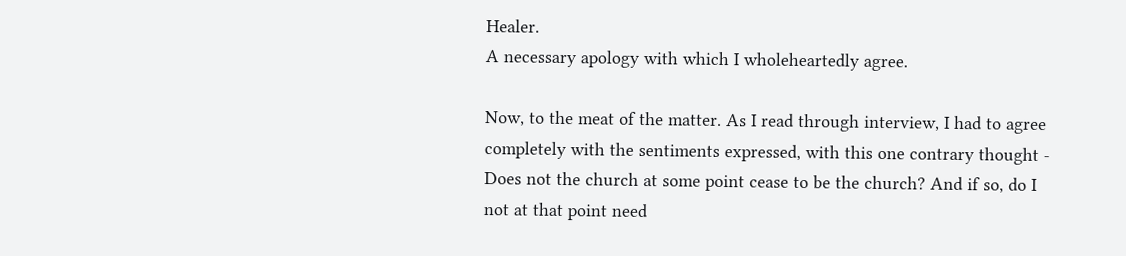Healer.
A necessary apology with which I wholeheartedly agree.

Now, to the meat of the matter. As I read through interview, I had to agree completely with the sentiments expressed, with this one contrary thought - Does not the church at some point cease to be the church? And if so, do I not at that point need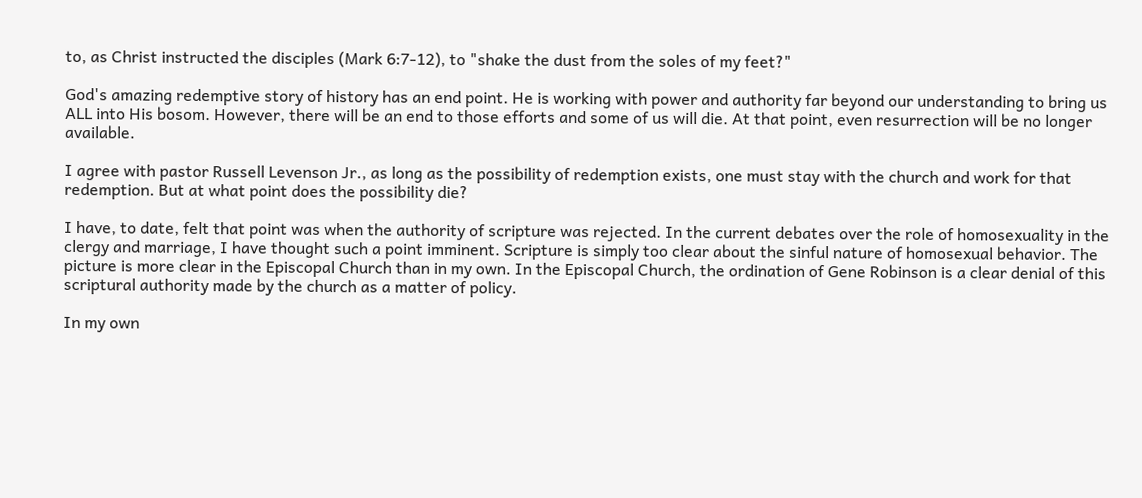to, as Christ instructed the disciples (Mark 6:7-12), to "shake the dust from the soles of my feet?"

God's amazing redemptive story of history has an end point. He is working with power and authority far beyond our understanding to bring us ALL into His bosom. However, there will be an end to those efforts and some of us will die. At that point, even resurrection will be no longer available.

I agree with pastor Russell Levenson Jr., as long as the possibility of redemption exists, one must stay with the church and work for that redemption. But at what point does the possibility die?

I have, to date, felt that point was when the authority of scripture was rejected. In the current debates over the role of homosexuality in the clergy and marriage, I have thought such a point imminent. Scripture is simply too clear about the sinful nature of homosexual behavior. The picture is more clear in the Episcopal Church than in my own. In the Episcopal Church, the ordination of Gene Robinson is a clear denial of this scriptural authority made by the church as a matter of policy.

In my own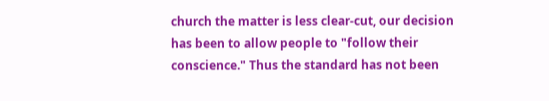church the matter is less clear-cut, our decision has been to allow people to "follow their conscience." Thus the standard has not been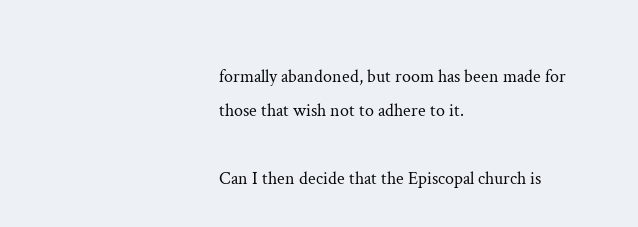formally abandoned, but room has been made for those that wish not to adhere to it.

Can I then decide that the Episcopal church is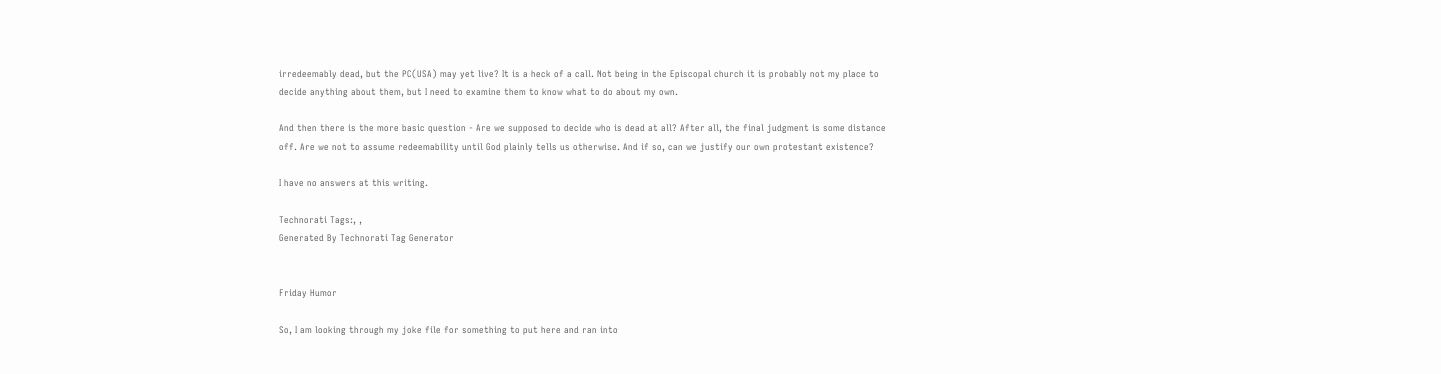irredeemably dead, but the PC(USA) may yet live? It is a heck of a call. Not being in the Episcopal church it is probably not my place to decide anything about them, but I need to examine them to know what to do about my own.

And then there is the more basic question - Are we supposed to decide who is dead at all? After all, the final judgment is some distance off. Are we not to assume redeemability until God plainly tells us otherwise. And if so, can we justify our own protestant existence?

I have no answers at this writing.

Technorati Tags:, ,
Generated By Technorati Tag Generator


Friday Humor

So, I am looking through my joke file for something to put here and ran into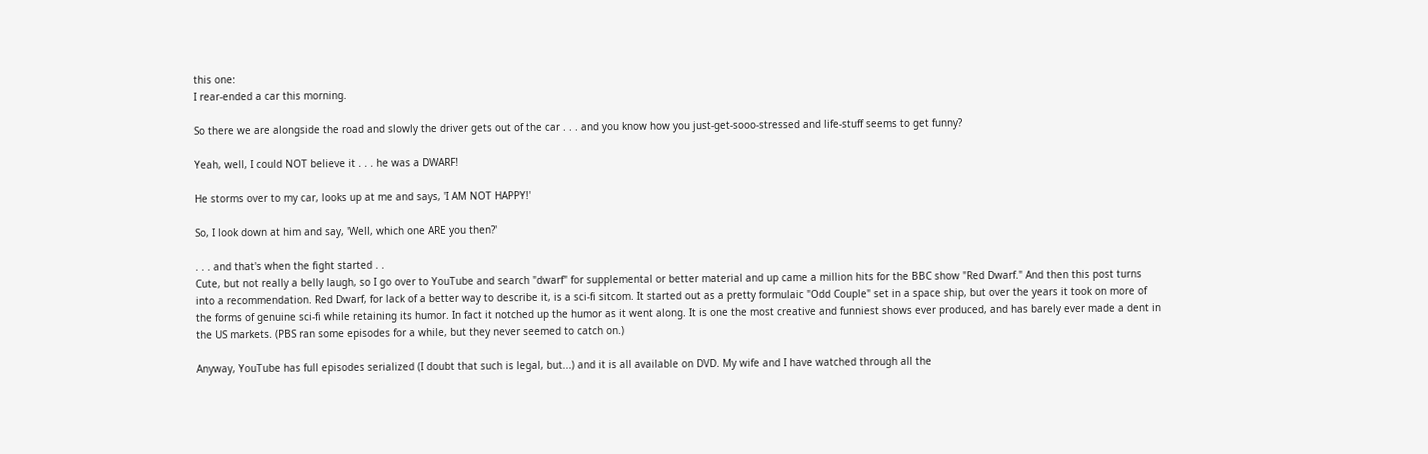this one:
I rear-ended a car this morning.

So there we are alongside the road and slowly the driver gets out of the car . . . and you know how you just-get-sooo-stressed and life-stuff seems to get funny?

Yeah, well, I could NOT believe it . . . he was a DWARF!

He storms over to my car, looks up at me and says, 'I AM NOT HAPPY!'

So, I look down at him and say, 'Well, which one ARE you then?'

. . . and that's when the fight started . .
Cute, but not really a belly laugh, so I go over to YouTube and search "dwarf" for supplemental or better material and up came a million hits for the BBC show "Red Dwarf." And then this post turns into a recommendation. Red Dwarf, for lack of a better way to describe it, is a sci-fi sitcom. It started out as a pretty formulaic "Odd Couple" set in a space ship, but over the years it took on more of the forms of genuine sci-fi while retaining its humor. In fact it notched up the humor as it went along. It is one the most creative and funniest shows ever produced, and has barely ever made a dent in the US markets. (PBS ran some episodes for a while, but they never seemed to catch on.)

Anyway, YouTube has full episodes serialized (I doubt that such is legal, but...) and it is all available on DVD. My wife and I have watched through all the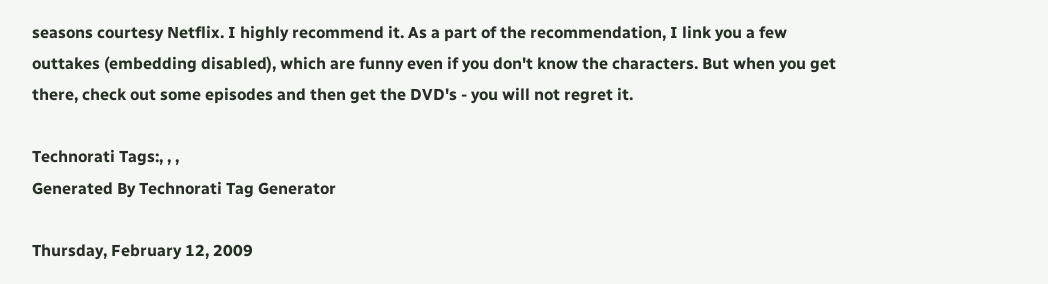seasons courtesy Netflix. I highly recommend it. As a part of the recommendation, I link you a few outtakes (embedding disabled), which are funny even if you don't know the characters. But when you get there, check out some episodes and then get the DVD's - you will not regret it.

Technorati Tags:, , ,
Generated By Technorati Tag Generator

Thursday, February 12, 2009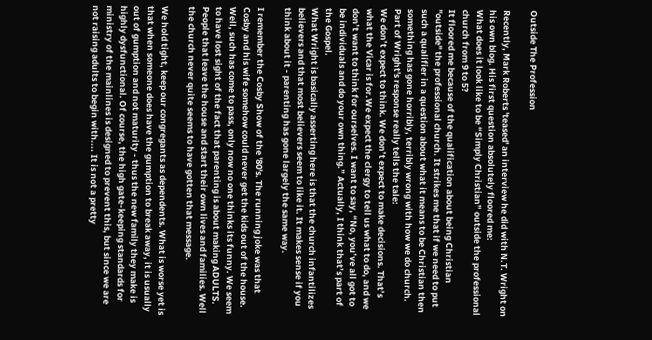Outside The Profession

Recently, Mark Roberts 'teased' an interview he did with N.T. Wright on his own blog. His first question absolutely floored me:
What does it look like to be “Simply Christian” outside the professional church from 9 to 5?
It floored me because of the qualification about being Christian "outside" the professional church. It strikes me that if we need to put such a qualifier in a question about what it means to be Christian then something has gone horribly, terribly wrong with how we do church. Part of Wright's response really tells the tale:
We don’t expect to think. We don’t expect to make decisions. That’s what the Vicar is for.We expect the clergy to tell us what to do, and we don’t want to think for ourselves. I want to say, “No, you’ve all got to be individuals and do your own thing.” Actually, I think that’s part of the Gospel.
What Wright is basically asserting here is that the church infantilizes believers and that most believers seem to like it. It makes sense if you think about it - parenting has gone largely the same way.

I remember the Cosby Show of the '80's. The running joke was that Cosby and his wife somehow could never get the kids out of the house. Well, such has come to pass, only now no one thinks its funny. We seem to have lost sight of the fact that parenting is about making ADULTS. People that leave the house and start their own lives and families. Well the church never quite seems to have gotten that message.

We hold tight, keep our congregants as dependents. What is worse yet is that when someone does have the gumption to break away, it is usually out of gumption and not maturity - thus the new family they make is highly dysfunctional. Of course, the high gate-keeping standards for ministry of the mainlines is designed to prevent this, but since we are not raising adults to begin with.... It is not a pretty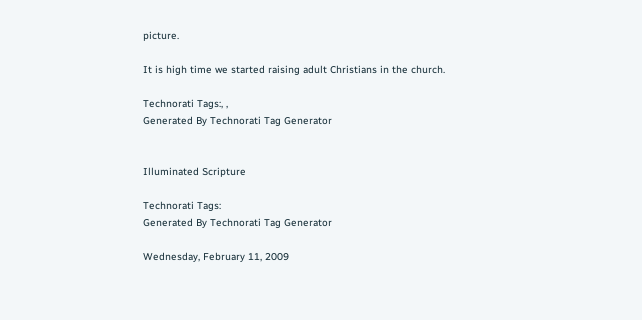picture.

It is high time we started raising adult Christians in the church.

Technorati Tags:, ,
Generated By Technorati Tag Generator


Illuminated Scripture

Technorati Tags:
Generated By Technorati Tag Generator

Wednesday, February 11, 2009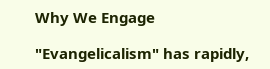Why We Engage

"Evangelicalism" has rapidly,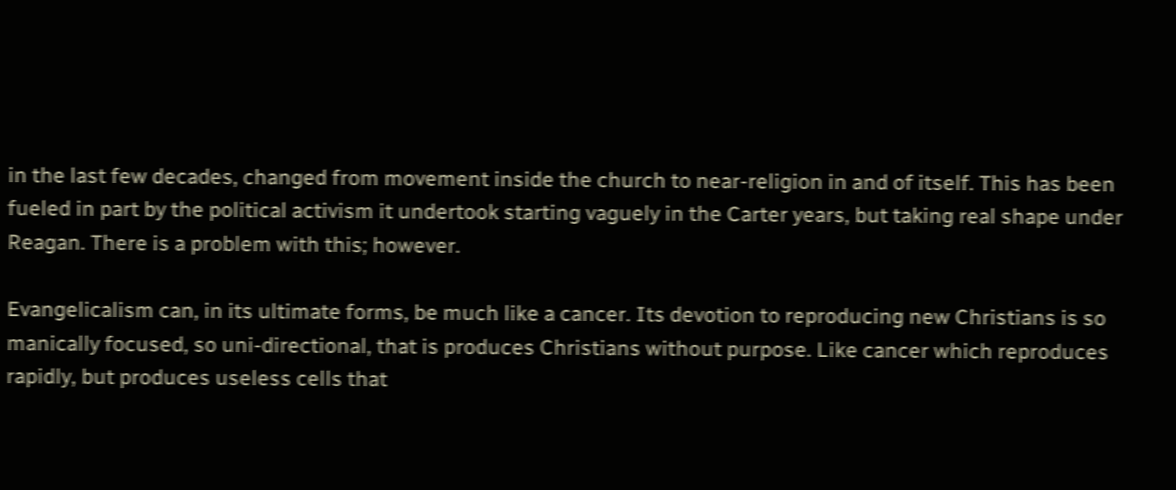in the last few decades, changed from movement inside the church to near-religion in and of itself. This has been fueled in part by the political activism it undertook starting vaguely in the Carter years, but taking real shape under Reagan. There is a problem with this; however.

Evangelicalism can, in its ultimate forms, be much like a cancer. Its devotion to reproducing new Christians is so manically focused, so uni-directional, that is produces Christians without purpose. Like cancer which reproduces rapidly, but produces useless cells that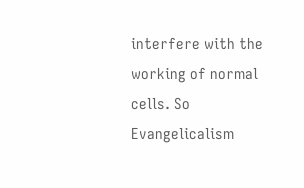interfere with the working of normal cells. So Evangelicalism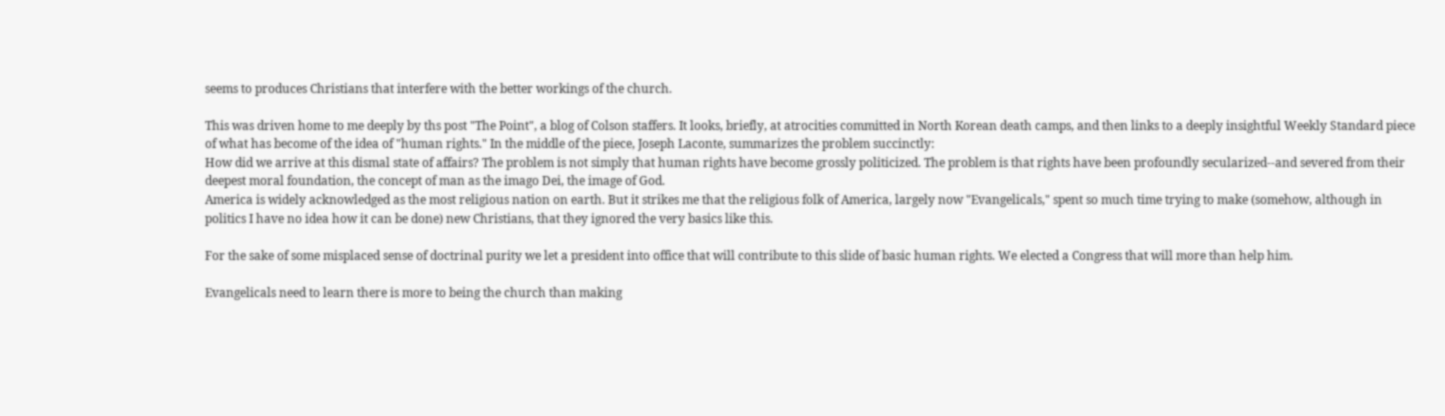seems to produces Christians that interfere with the better workings of the church.

This was driven home to me deeply by ths post "The Point", a blog of Colson staffers. It looks, briefly, at atrocities committed in North Korean death camps, and then links to a deeply insightful Weekly Standard piece of what has become of the idea of "human rights." In the middle of the piece, Joseph Laconte, summarizes the problem succinctly:
How did we arrive at this dismal state of affairs? The problem is not simply that human rights have become grossly politicized. The problem is that rights have been profoundly secularized--and severed from their deepest moral foundation, the concept of man as the imago Dei, the image of God.
America is widely acknowledged as the most religious nation on earth. But it strikes me that the religious folk of America, largely now "Evangelicals," spent so much time trying to make (somehow, although in politics I have no idea how it can be done) new Christians, that they ignored the very basics like this.

For the sake of some misplaced sense of doctrinal purity we let a president into office that will contribute to this slide of basic human rights. We elected a Congress that will more than help him.

Evangelicals need to learn there is more to being the church than making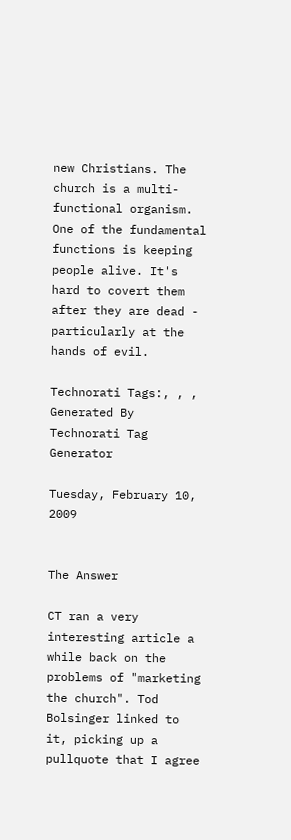new Christians. The church is a multi-functional organism. One of the fundamental functions is keeping people alive. It's hard to covert them after they are dead - particularly at the hands of evil.

Technorati Tags:, , ,
Generated By Technorati Tag Generator

Tuesday, February 10, 2009


The Answer

CT ran a very interesting article a while back on the problems of "marketing the church". Tod Bolsinger linked to it, picking up a pullquote that I agree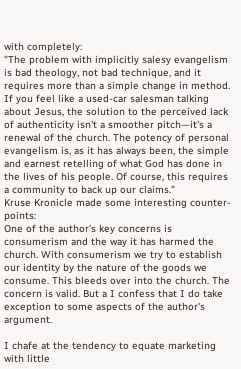with completely:
"The problem with implicitly salesy evangelism is bad theology, not bad technique, and it requires more than a simple change in method. If you feel like a used-car salesman talking about Jesus, the solution to the perceived lack of authenticity isn't a smoother pitch—it's a renewal of the church. The potency of personal evangelism is, as it has always been, the simple and earnest retelling of what God has done in the lives of his people. Of course, this requires a community to back up our claims."
Kruse Kronicle made some interesting counter-points:
One of the author’s key concerns is consumerism and the way it has harmed the church. With consumerism we try to establish our identity by the nature of the goods we consume. This bleeds over into the church. The concern is valid. But a I confess that I do take exception to some aspects of the author's argument.

I chafe at the tendency to equate marketing with little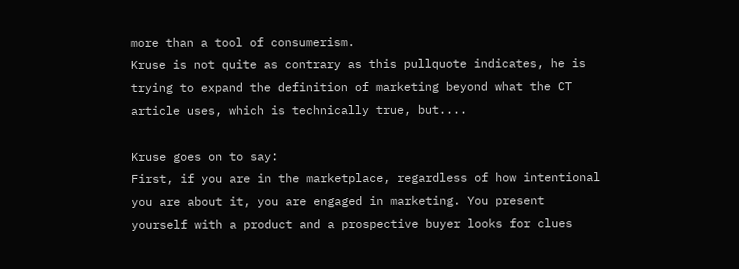more than a tool of consumerism.
Kruse is not quite as contrary as this pullquote indicates, he is trying to expand the definition of marketing beyond what the CT article uses, which is technically true, but....

Kruse goes on to say:
First, if you are in the marketplace, regardless of how intentional you are about it, you are engaged in marketing. You present yourself with a product and a prospective buyer looks for clues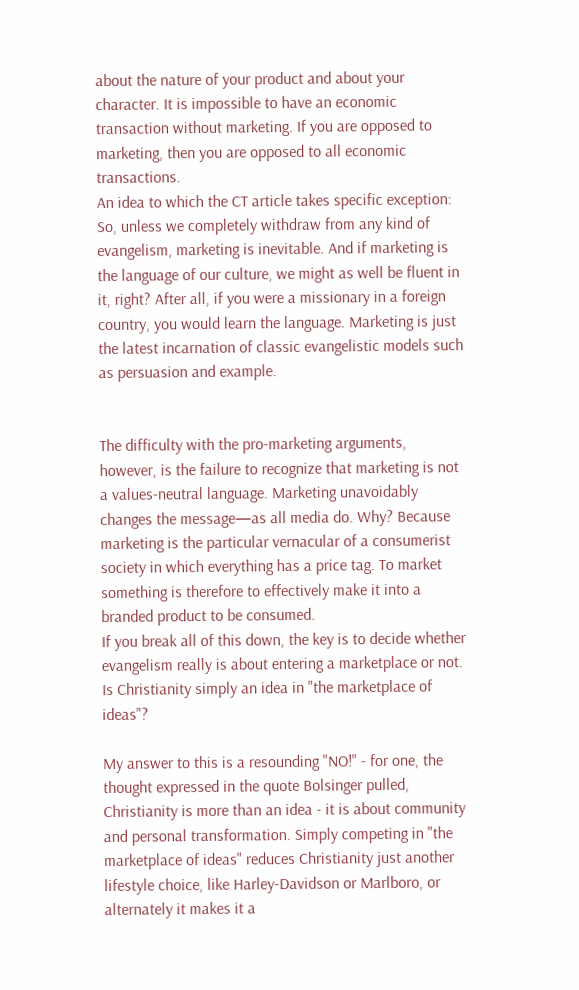about the nature of your product and about your character. It is impossible to have an economic transaction without marketing. If you are opposed to marketing, then you are opposed to all economic transactions.
An idea to which the CT article takes specific exception:
So, unless we completely withdraw from any kind of evangelism, marketing is inevitable. And if marketing is the language of our culture, we might as well be fluent in it, right? After all, if you were a missionary in a foreign country, you would learn the language. Marketing is just the latest incarnation of classic evangelistic models such as persuasion and example.


The difficulty with the pro-marketing arguments, however, is the failure to recognize that marketing is not a values-neutral language. Marketing unavoidably changes the message—as all media do. Why? Because marketing is the particular vernacular of a consumerist society in which everything has a price tag. To market something is therefore to effectively make it into a branded product to be consumed.
If you break all of this down, the key is to decide whether evangelism really is about entering a marketplace or not. Is Christianity simply an idea in "the marketplace of ideas"?

My answer to this is a resounding "NO!" - for one, the thought expressed in the quote Bolsinger pulled, Christianity is more than an idea - it is about community and personal transformation. Simply competing in "the marketplace of ideas" reduces Christianity just another lifestyle choice, like Harley-Davidson or Marlboro, or alternately it makes it a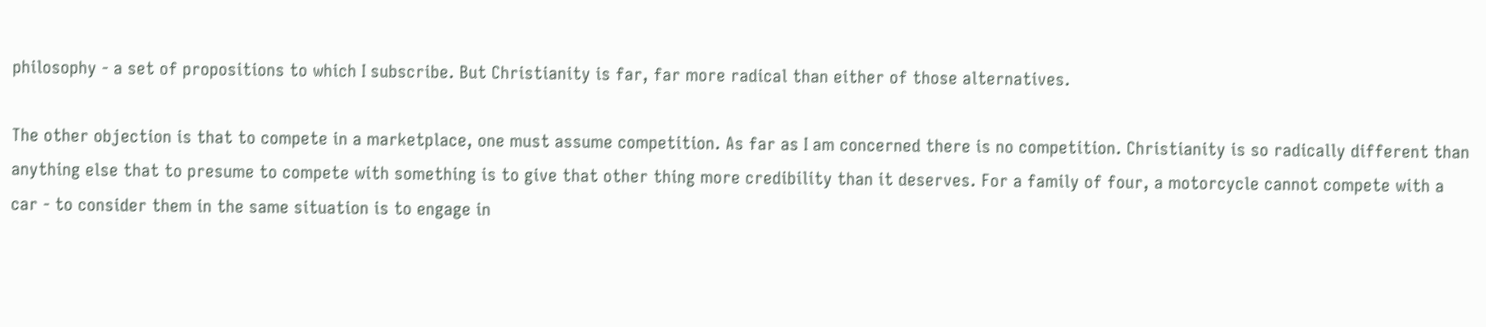philosophy - a set of propositions to which I subscribe. But Christianity is far, far more radical than either of those alternatives.

The other objection is that to compete in a marketplace, one must assume competition. As far as I am concerned there is no competition. Christianity is so radically different than anything else that to presume to compete with something is to give that other thing more credibility than it deserves. For a family of four, a motorcycle cannot compete with a car - to consider them in the same situation is to engage in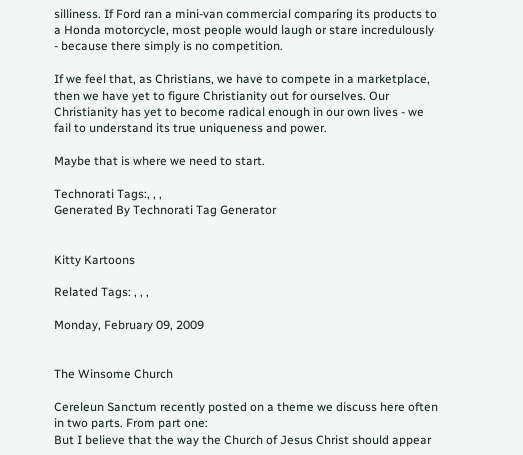silliness. If Ford ran a mini-van commercial comparing its products to a Honda motorcycle, most people would laugh or stare incredulously - because there simply is no competition.

If we feel that, as Christians, we have to compete in a marketplace, then we have yet to figure Christianity out for ourselves. Our Christianity has yet to become radical enough in our own lives - we fail to understand its true uniqueness and power.

Maybe that is where we need to start.

Technorati Tags:, , ,
Generated By Technorati Tag Generator


Kitty Kartoons

Related Tags: , , ,

Monday, February 09, 2009


The Winsome Church

Cereleun Sanctum recently posted on a theme we discuss here often in two parts. From part one:
But I believe that the way the Church of Jesus Christ should appear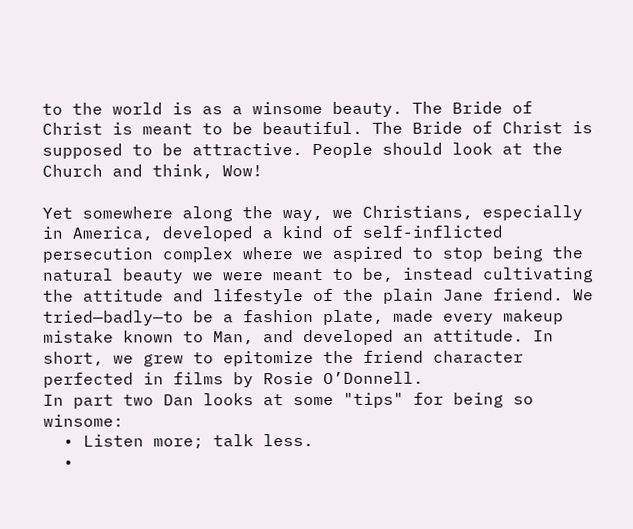to the world is as a winsome beauty. The Bride of Christ is meant to be beautiful. The Bride of Christ is supposed to be attractive. People should look at the Church and think, Wow!

Yet somewhere along the way, we Christians, especially in America, developed a kind of self-inflicted persecution complex where we aspired to stop being the natural beauty we were meant to be, instead cultivating the attitude and lifestyle of the plain Jane friend. We tried—badly—to be a fashion plate, made every makeup mistake known to Man, and developed an attitude. In short, we grew to epitomize the friend character perfected in films by Rosie O’Donnell.
In part two Dan looks at some "tips" for being so winsome:
  • Listen more; talk less.
  •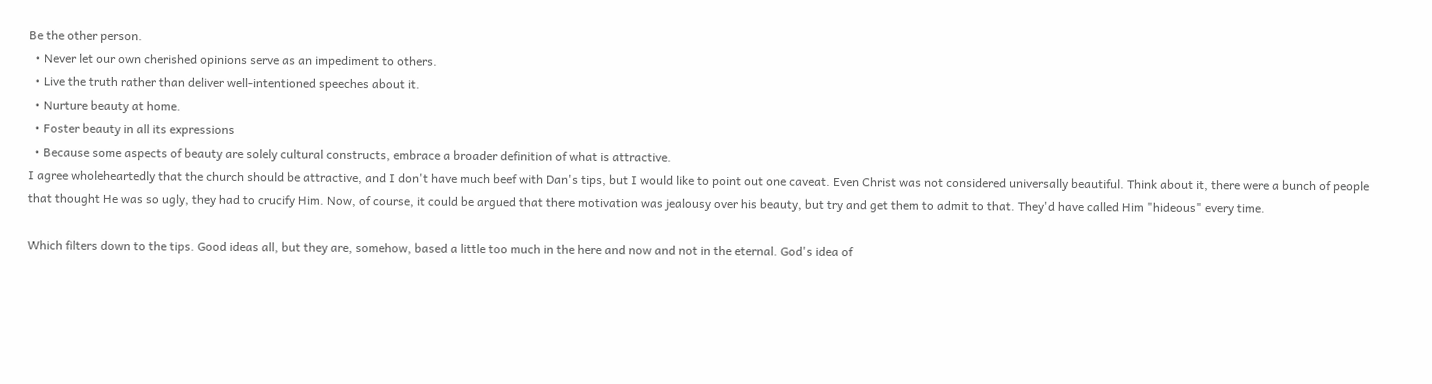Be the other person.
  • Never let our own cherished opinions serve as an impediment to others.
  • Live the truth rather than deliver well-intentioned speeches about it.
  • Nurture beauty at home.
  • Foster beauty in all its expressions
  • Because some aspects of beauty are solely cultural constructs, embrace a broader definition of what is attractive.
I agree wholeheartedly that the church should be attractive, and I don't have much beef with Dan's tips, but I would like to point out one caveat. Even Christ was not considered universally beautiful. Think about it, there were a bunch of people that thought He was so ugly, they had to crucify Him. Now, of course, it could be argued that there motivation was jealousy over his beauty, but try and get them to admit to that. They'd have called Him "hideous" every time.

Which filters down to the tips. Good ideas all, but they are, somehow, based a little too much in the here and now and not in the eternal. God's idea of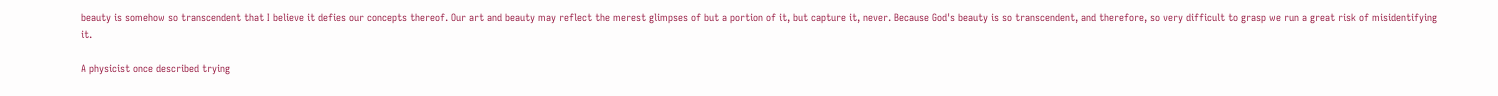beauty is somehow so transcendent that I believe it defies our concepts thereof. Our art and beauty may reflect the merest glimpses of but a portion of it, but capture it, never. Because God's beauty is so transcendent, and therefore, so very difficult to grasp we run a great risk of misidentifying it.

A physicist once described trying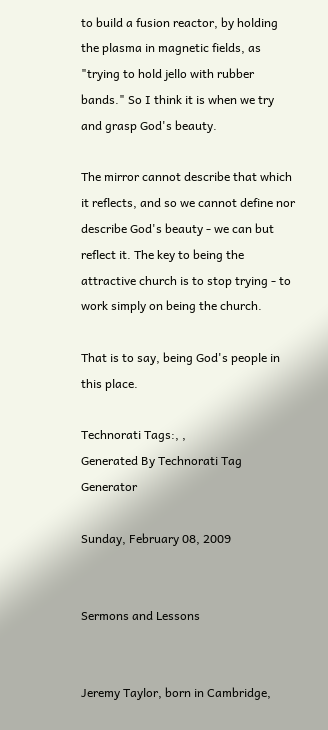to build a fusion reactor, by holding the plasma in magnetic fields, as "trying to hold jello with rubber bands." So I think it is when we try and grasp God's beauty.

The mirror cannot describe that which it reflects, and so we cannot define nor describe God's beauty - we can but reflect it. The key to being the attractive church is to stop trying - to work simply on being the church.

That is to say, being God's people in this place.

Technorati Tags:, ,
Generated By Technorati Tag Generator

Sunday, February 08, 2009


Sermons and Lessons


Jeremy Taylor, born in Cambridge,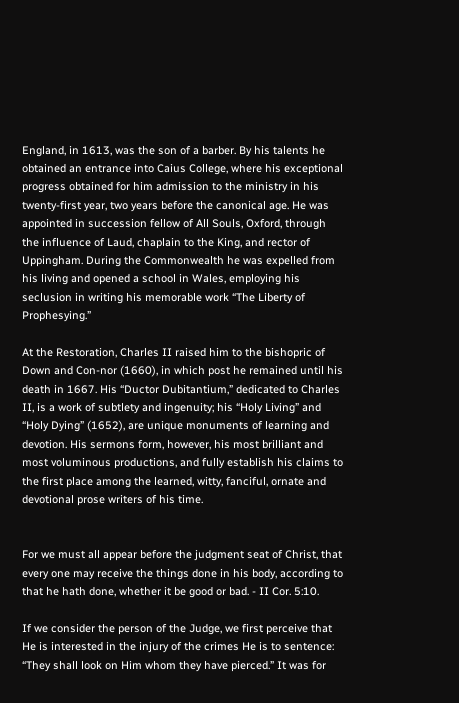England, in 1613, was the son of a barber. By his talents he obtained an entrance into Caius College, where his exceptional progress obtained for him admission to the ministry in his twenty-first year, two years before the canonical age. He was appointed in succession fellow of All Souls, Oxford, through the influence of Laud, chaplain to the King, and rector of Uppingham. During the Commonwealth he was expelled from his living and opened a school in Wales, employing his seclusion in writing his memorable work “The Liberty of Prophesying.”

At the Restoration, Charles II raised him to the bishopric of Down and Con-nor (1660), in which post he remained until his death in 1667. His “Ductor Dubitantium,” dedicated to Charles II, is a work of subtlety and ingenuity; his “Holy Living” and “Holy Dying” (1652), are unique monuments of learning and devotion. His sermons form, however, his most brilliant and most voluminous productions, and fully establish his claims to the first place among the learned, witty, fanciful, ornate and devotional prose writers of his time.


For we must all appear before the judgment seat of Christ, that every one may receive the things done in his body, according to that he hath done, whether it be good or bad. - II Cor. 5:10.

If we consider the person of the Judge, we first perceive that He is interested in the injury of the crimes He is to sentence: “They shall look on Him whom they have pierced.” It was for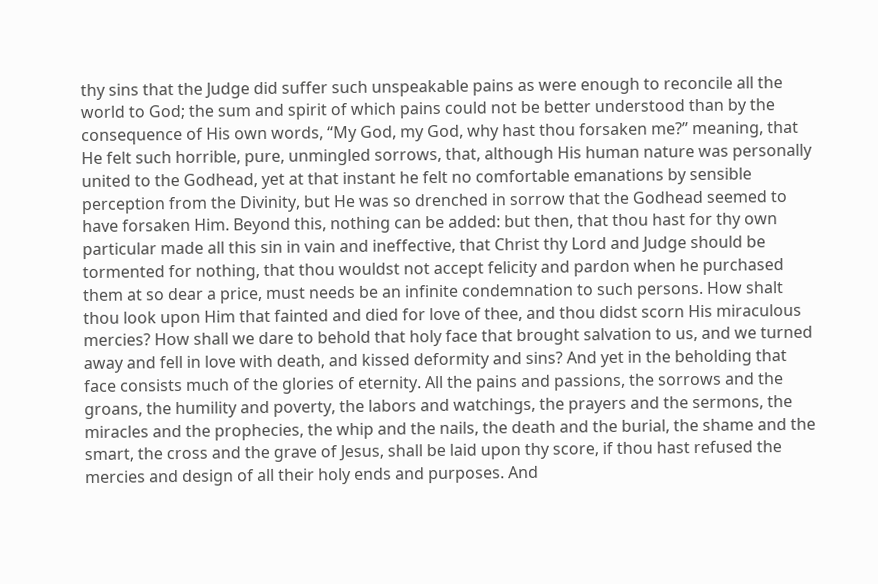thy sins that the Judge did suffer such unspeakable pains as were enough to reconcile all the world to God; the sum and spirit of which pains could not be better understood than by the consequence of His own words, “My God, my God, why hast thou forsaken me?” meaning, that He felt such horrible, pure, unmingled sorrows, that, although His human nature was personally united to the Godhead, yet at that instant he felt no comfortable emanations by sensible perception from the Divinity, but He was so drenched in sorrow that the Godhead seemed to have forsaken Him. Beyond this, nothing can be added: but then, that thou hast for thy own particular made all this sin in vain and ineffective, that Christ thy Lord and Judge should be tormented for nothing, that thou wouldst not accept felicity and pardon when he purchased them at so dear a price, must needs be an infinite condemnation to such persons. How shalt thou look upon Him that fainted and died for love of thee, and thou didst scorn His miraculous mercies? How shall we dare to behold that holy face that brought salvation to us, and we turned away and fell in love with death, and kissed deformity and sins? And yet in the beholding that face consists much of the glories of eternity. All the pains and passions, the sorrows and the groans, the humility and poverty, the labors and watchings, the prayers and the sermons, the miracles and the prophecies, the whip and the nails, the death and the burial, the shame and the smart, the cross and the grave of Jesus, shall be laid upon thy score, if thou hast refused the mercies and design of all their holy ends and purposes. And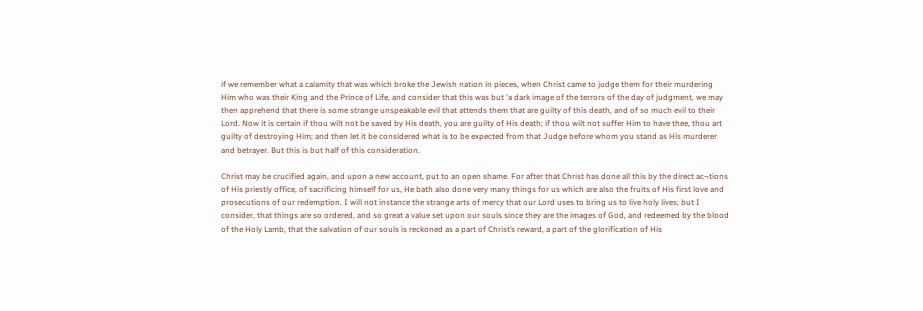if we remember what a calamity that was which broke the Jewish nation in pieces, when Christ came to judge them for their murdering Him who was their King and the Prince of Life, and consider that this was but ‘a dark image of the terrors of the day of judgment, we may then apprehend that there is some strange unspeakable evil that attends them that are guilty of this death, and of so much evil to their Lord. Now it is certain if thou wilt not be saved by His death, you are guilty of His death; if thou wilt not suffer Him to have thee, thou art guilty of destroying Him; and then let it be considered what is to be expected from that Judge before whom you stand as His murderer and betrayer. But this is but half of this consideration.

Christ may be crucified again, and upon a new account, put to an open shame. For after that Christ has done all this by the direct ac¬tions of His priestly office, of sacrificing himself for us, He bath also done very many things for us which are also the fruits of His first love and prosecutions of our redemption. I will not instance the strange arts of mercy that our Lord uses to bring us to live holy lives; but I consider, that things are so ordered, and so great a value set upon our souls since they are the images of God, and redeemed by the blood of the Holy Lamb, that the salvation of our souls is reckoned as a part of Christ’s reward, a part of the glorification of His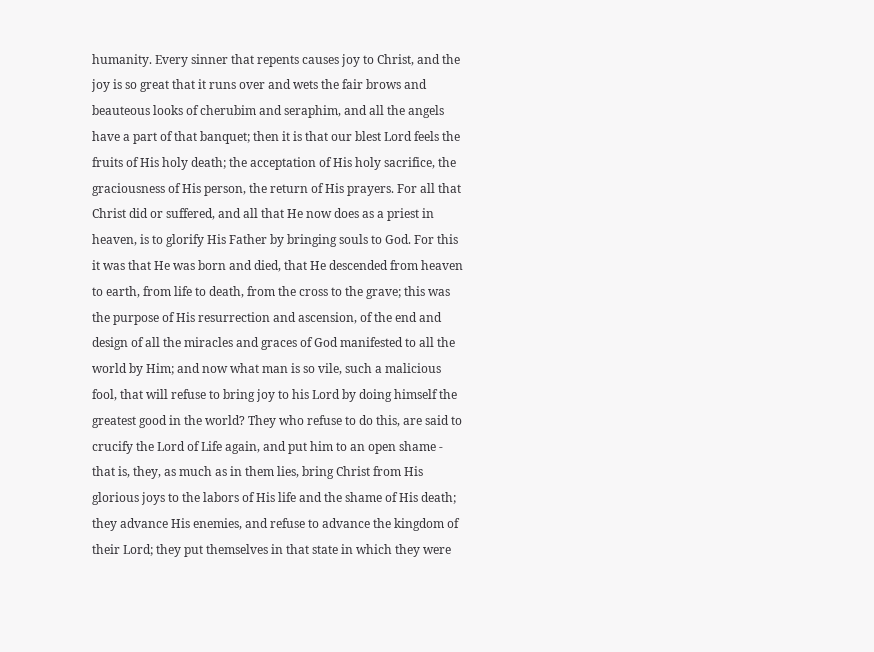humanity. Every sinner that repents causes joy to Christ, and the joy is so great that it runs over and wets the fair brows and beauteous looks of cherubim and seraphim, and all the angels have a part of that banquet; then it is that our blest Lord feels the fruits of His holy death; the acceptation of His holy sacrifice, the graciousness of His person, the return of His prayers. For all that Christ did or suffered, and all that He now does as a priest in heaven, is to glorify His Father by bringing souls to God. For this it was that He was born and died, that He descended from heaven to earth, from life to death, from the cross to the grave; this was the purpose of His resurrection and ascension, of the end and design of all the miracles and graces of God manifested to all the world by Him; and now what man is so vile, such a malicious fool, that will refuse to bring joy to his Lord by doing himself the greatest good in the world? They who refuse to do this, are said to crucify the Lord of Life again, and put him to an open shame - that is, they, as much as in them lies, bring Christ from His glorious joys to the labors of His life and the shame of His death; they advance His enemies, and refuse to advance the kingdom of their Lord; they put themselves in that state in which they were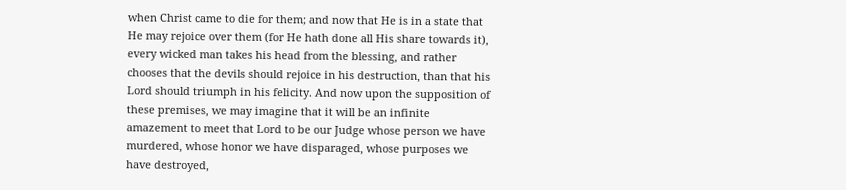when Christ came to die for them; and now that He is in a state that He may rejoice over them (for He hath done all His share towards it), every wicked man takes his head from the blessing, and rather chooses that the devils should rejoice in his destruction, than that his Lord should triumph in his felicity. And now upon the supposition of these premises, we may imagine that it will be an infinite amazement to meet that Lord to be our Judge whose person we have murdered, whose honor we have disparaged, whose purposes we have destroyed,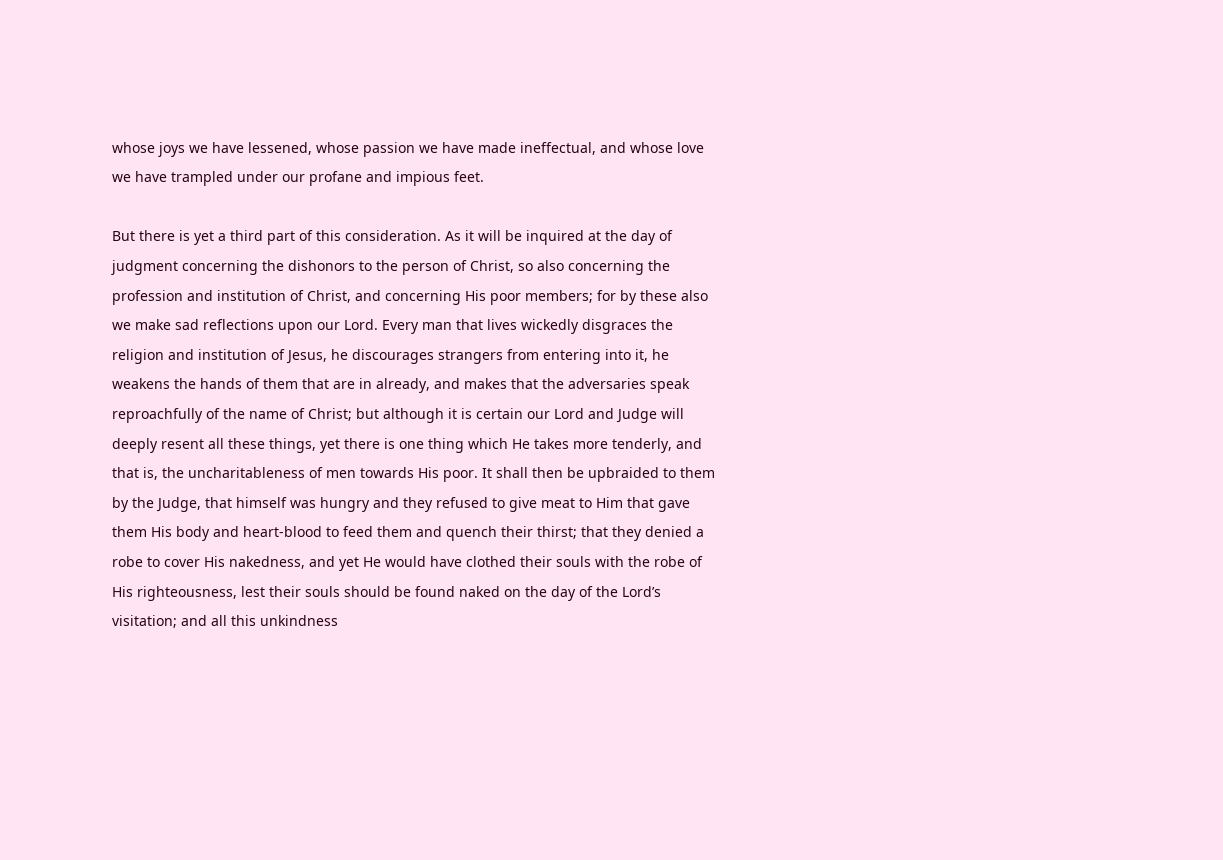whose joys we have lessened, whose passion we have made ineffectual, and whose love we have trampled under our profane and impious feet.

But there is yet a third part of this consideration. As it will be inquired at the day of judgment concerning the dishonors to the person of Christ, so also concerning the profession and institution of Christ, and concerning His poor members; for by these also we make sad reflections upon our Lord. Every man that lives wickedly disgraces the religion and institution of Jesus, he discourages strangers from entering into it, he weakens the hands of them that are in already, and makes that the adversaries speak reproachfully of the name of Christ; but although it is certain our Lord and Judge will deeply resent all these things, yet there is one thing which He takes more tenderly, and that is, the uncharitableness of men towards His poor. It shall then be upbraided to them by the Judge, that himself was hungry and they refused to give meat to Him that gave them His body and heart-blood to feed them and quench their thirst; that they denied a robe to cover His nakedness, and yet He would have clothed their souls with the robe of His righteousness, lest their souls should be found naked on the day of the Lord’s visitation; and all this unkindness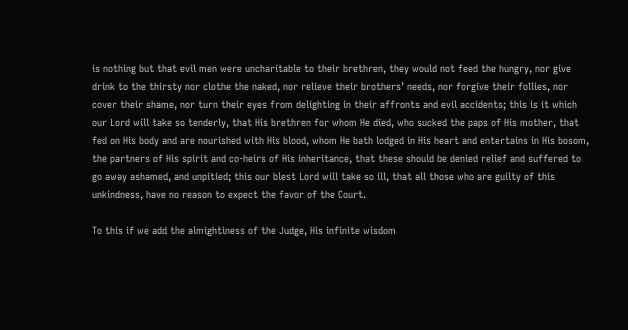is nothing but that evil men were uncharitable to their brethren, they would not feed the hungry, nor give drink to the thirsty nor clothe the naked, nor relieve their brothers’ needs, nor forgive their follies, nor cover their shame, nor turn their eyes from delighting in their affronts and evil accidents; this is it which our Lord will take so tenderly, that His brethren for whom He died, who sucked the paps of His mother, that fed on His body and are nourished with His blood, whom He bath lodged in His heart and entertains in His bosom, the partners of His spirit and co-heirs of His inheritance, that these should be denied relief and suffered to go away ashamed, and unpitied; this our blest Lord will take so ill, that all those who are guilty of this unkindness, have no reason to expect the favor of the Court.

To this if we add the almightiness of the Judge, His infinite wisdom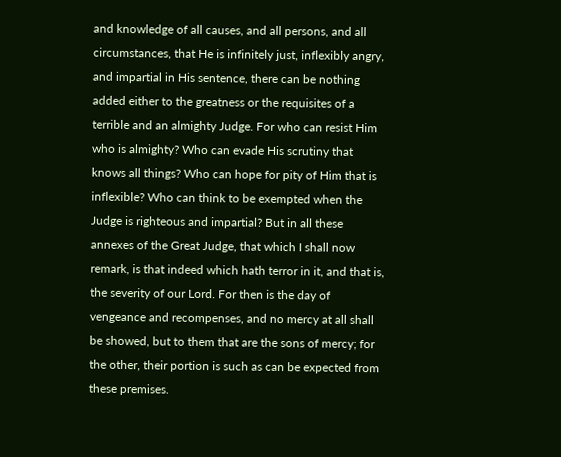and knowledge of all causes, and all persons, and all circumstances, that He is infinitely just, inflexibly angry, and impartial in His sentence, there can be nothing added either to the greatness or the requisites of a terrible and an almighty Judge. For who can resist Him who is almighty? Who can evade His scrutiny that knows all things? Who can hope for pity of Him that is inflexible? Who can think to be exempted when the Judge is righteous and impartial? But in all these annexes of the Great Judge, that which I shall now remark, is that indeed which hath terror in it, and that is, the severity of our Lord. For then is the day of vengeance and recompenses, and no mercy at all shall be showed, but to them that are the sons of mercy; for the other, their portion is such as can be expected from these premises.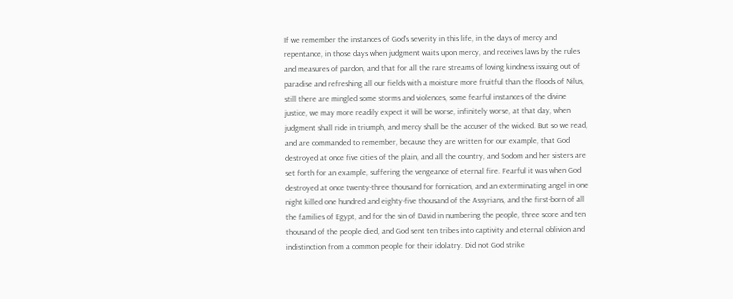If we remember the instances of God’s severity in this life, in the days of mercy and repentance, in those days when judgment waits upon mercy, and receives laws by the rules and measures of pardon, and that for all the rare streams of loving kindness issuing out of paradise and refreshing all our fields with a moisture more fruitful than the floods of Nilus, still there are mingled some storms and violences, some fearful instances of the divine justice, we may more readily expect it will be worse, infinitely worse, at that day, when judgment shall ride in triumph, and mercy shall be the accuser of the wicked. But so we read, and are commanded to remember, because they are written for our example, that God destroyed at once five cities of the plain, and all the country, and Sodom and her sisters are set forth for an example, suffering the vengeance of eternal fire. Fearful it was when God destroyed at once twenty-three thousand for fornication, and an exterminating angel in one night killed one hundred and eighty-five thousand of the Assyrians, and the first-born of all the families of Egypt, and for the sin of David in numbering the people, three score and ten thousand of the people died, and God sent ten tribes into captivity and eternal oblivion and indistinction from a common people for their idolatry. Did not God strike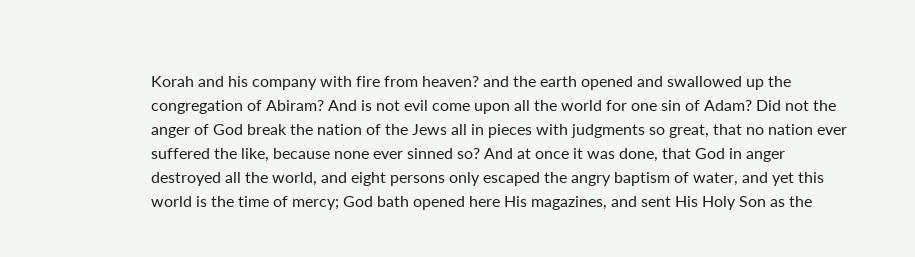Korah and his company with fire from heaven? and the earth opened and swallowed up the congregation of Abiram? And is not evil come upon all the world for one sin of Adam? Did not the anger of God break the nation of the Jews all in pieces with judgments so great, that no nation ever suffered the like, because none ever sinned so? And at once it was done, that God in anger destroyed all the world, and eight persons only escaped the angry baptism of water, and yet this world is the time of mercy; God bath opened here His magazines, and sent His Holy Son as the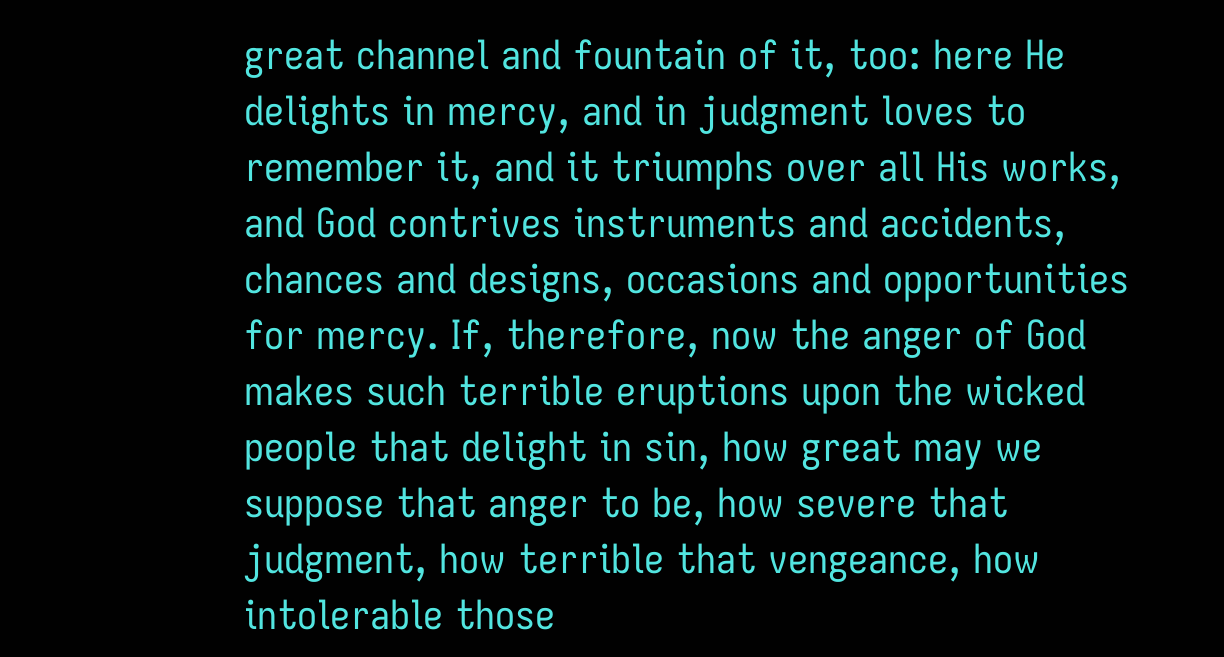great channel and fountain of it, too: here He delights in mercy, and in judgment loves to remember it, and it triumphs over all His works, and God contrives instruments and accidents, chances and designs, occasions and opportunities for mercy. If, therefore, now the anger of God makes such terrible eruptions upon the wicked people that delight in sin, how great may we suppose that anger to be, how severe that judgment, how terrible that vengeance, how intolerable those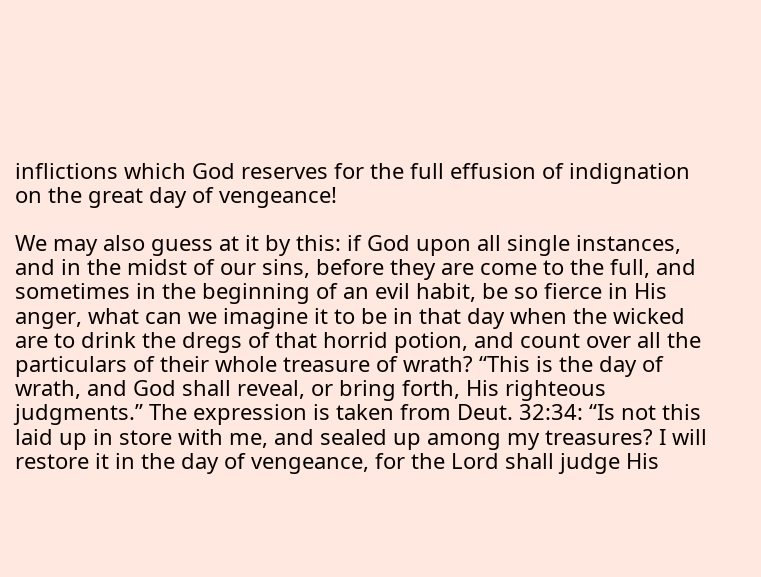inflictions which God reserves for the full effusion of indignation on the great day of vengeance!

We may also guess at it by this: if God upon all single instances, and in the midst of our sins, before they are come to the full, and sometimes in the beginning of an evil habit, be so fierce in His anger, what can we imagine it to be in that day when the wicked are to drink the dregs of that horrid potion, and count over all the particulars of their whole treasure of wrath? “This is the day of wrath, and God shall reveal, or bring forth, His righteous judgments.” The expression is taken from Deut. 32:34: “Is not this laid up in store with me, and sealed up among my treasures? I will restore it in the day of vengeance, for the Lord shall judge His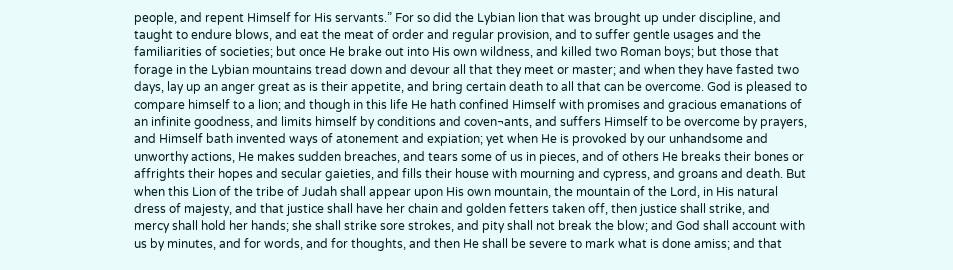people, and repent Himself for His servants.” For so did the Lybian lion that was brought up under discipline, and taught to endure blows, and eat the meat of order and regular provision, and to suffer gentle usages and the familiarities of societies; but once He brake out into His own wildness, and killed two Roman boys; but those that forage in the Lybian mountains tread down and devour all that they meet or master; and when they have fasted two days, lay up an anger great as is their appetite, and bring certain death to all that can be overcome. God is pleased to compare himself to a lion; and though in this life He hath confined Himself with promises and gracious emanations of an infinite goodness, and limits himself by conditions and coven¬ants, and suffers Himself to be overcome by prayers, and Himself bath invented ways of atonement and expiation; yet when He is provoked by our unhandsome and unworthy actions, He makes sudden breaches, and tears some of us in pieces, and of others He breaks their bones or affrights their hopes and secular gaieties, and fills their house with mourning and cypress, and groans and death. But when this Lion of the tribe of Judah shall appear upon His own mountain, the mountain of the Lord, in His natural dress of majesty, and that justice shall have her chain and golden fetters taken off, then justice shall strike, and mercy shall hold her hands; she shall strike sore strokes, and pity shall not break the blow; and God shall account with us by minutes, and for words, and for thoughts, and then He shall be severe to mark what is done amiss; and that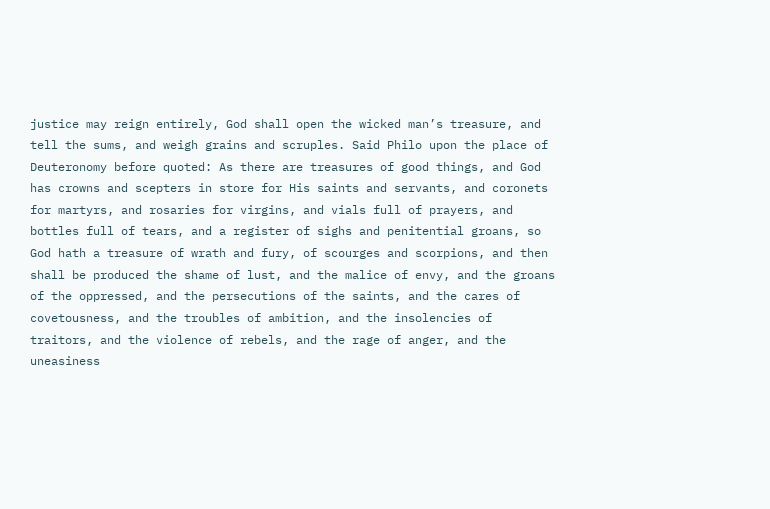justice may reign entirely, God shall open the wicked man’s treasure, and tell the sums, and weigh grains and scruples. Said Philo upon the place of Deuteronomy before quoted: As there are treasures of good things, and God has crowns and scepters in store for His saints and servants, and coronets for martyrs, and rosaries for virgins, and vials full of prayers, and bottles full of tears, and a register of sighs and penitential groans, so God hath a treasure of wrath and fury, of scourges and scorpions, and then shall be produced the shame of lust, and the malice of envy, and the groans of the oppressed, and the persecutions of the saints, and the cares of covetousness, and the troubles of ambition, and the insolencies of traitors, and the violence of rebels, and the rage of anger, and the uneasiness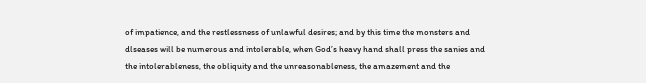of impatience, and the restlessness of unlawful desires; and by this time the monsters and dlseases will be numerous and intolerable, when God’s heavy hand shall press the sanies and the intolerableness, the obliquity and the unreasonableness, the amazement and the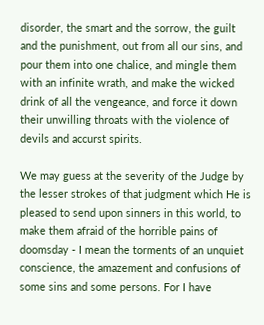disorder, the smart and the sorrow, the guilt and the punishment, out from all our sins, and pour them into one chalice, and mingle them with an infinite wrath, and make the wicked drink of all the vengeance, and force it down their unwilling throats with the violence of devils and accurst spirits.

We may guess at the severity of the Judge by the lesser strokes of that judgment which He is pleased to send upon sinners in this world, to make them afraid of the horrible pains of doomsday - I mean the torments of an unquiet conscience, the amazement and confusions of some sins and some persons. For I have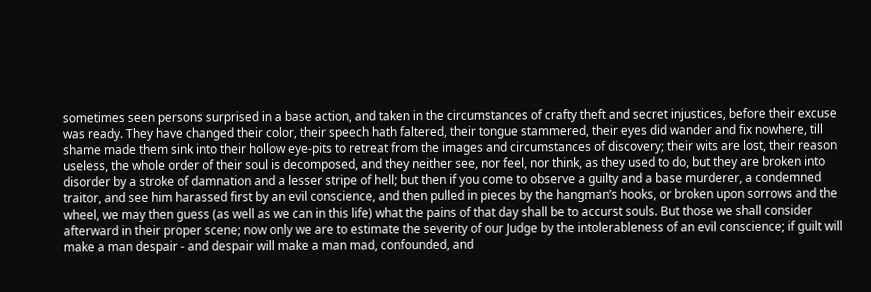sometimes seen persons surprised in a base action, and taken in the circumstances of crafty theft and secret injustices, before their excuse was ready. They have changed their color, their speech hath faltered, their tongue stammered, their eyes did wander and fix nowhere, till shame made them sink into their hollow eye-pits to retreat from the images and circumstances of discovery; their wits are lost, their reason useless, the whole order of their soul is decomposed, and they neither see, nor feel, nor think, as they used to do, but they are broken into disorder by a stroke of damnation and a lesser stripe of hell; but then if you come to observe a guilty and a base murderer, a condemned traitor, and see him harassed first by an evil conscience, and then pulled in pieces by the hangman’s hooks, or broken upon sorrows and the wheel, we may then guess (as well as we can in this life) what the pains of that day shall be to accurst souls. But those we shall consider afterward in their proper scene; now only we are to estimate the severity of our Judge by the intolerableness of an evil conscience; if guilt will make a man despair - and despair will make a man mad, confounded, and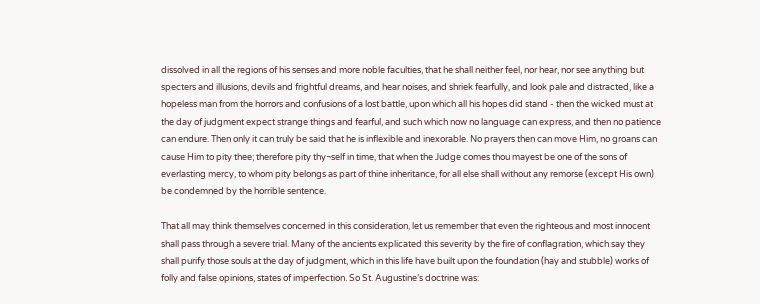dissolved in all the regions of his senses and more noble faculties, that he shall neither feel, nor hear, nor see anything but specters and illusions, devils and frightful dreams, and hear noises, and shriek fearfully, and look pale and distracted, like a hopeless man from the horrors and confusions of a lost battle, upon which all his hopes did stand - then the wicked must at the day of judgment expect strange things and fearful, and such which now no language can express, and then no patience can endure. Then only it can truly be said that he is inflexible and inexorable. No prayers then can move Him, no groans can cause Him to pity thee; therefore pity thy¬self in time, that when the Judge comes thou mayest be one of the sons of everlasting mercy, to whom pity belongs as part of thine inheritance, for all else shall without any remorse (except His own) be condemned by the horrible sentence.

That all may think themselves concerned in this consideration, let us remember that even the righteous and most innocent shall pass through a severe trial. Many of the ancients explicated this severity by the fire of conflagration, which say they shall purify those souls at the day of judgment, which in this life have built upon the foundation (hay and stubble) works of folly and false opinions, states of imperfection. So St. Augustine’s doctrine was: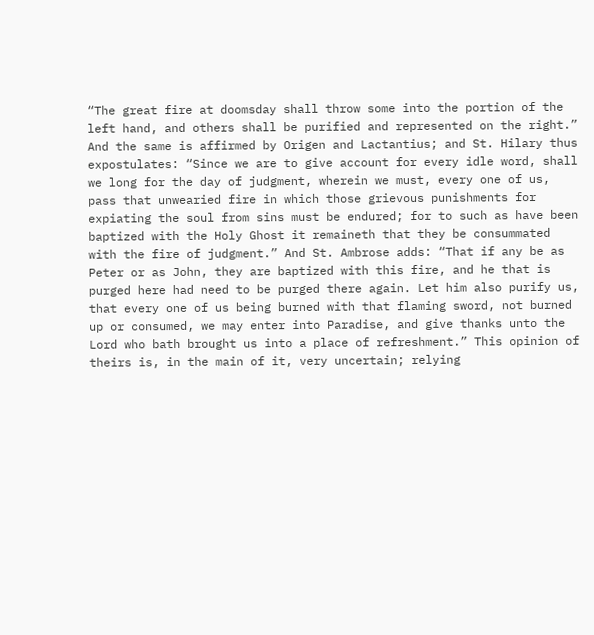“The great fire at doomsday shall throw some into the portion of the left hand, and others shall be purified and represented on the right.” And the same is affirmed by Origen and Lactantius; and St. Hilary thus expostulates: “Since we are to give account for every idle word, shall we long for the day of judgment, wherein we must, every one of us, pass that unwearied fire in which those grievous punishments for expiating the soul from sins must be endured; for to such as have been baptized with the Holy Ghost it remaineth that they be consummated with the fire of judgment.” And St. Ambrose adds: “That if any be as Peter or as John, they are baptized with this fire, and he that is purged here had need to be purged there again. Let him also purify us, that every one of us being burned with that flaming sword, not burned up or consumed, we may enter into Paradise, and give thanks unto the Lord who bath brought us into a place of refreshment.” This opinion of theirs is, in the main of it, very uncertain; relying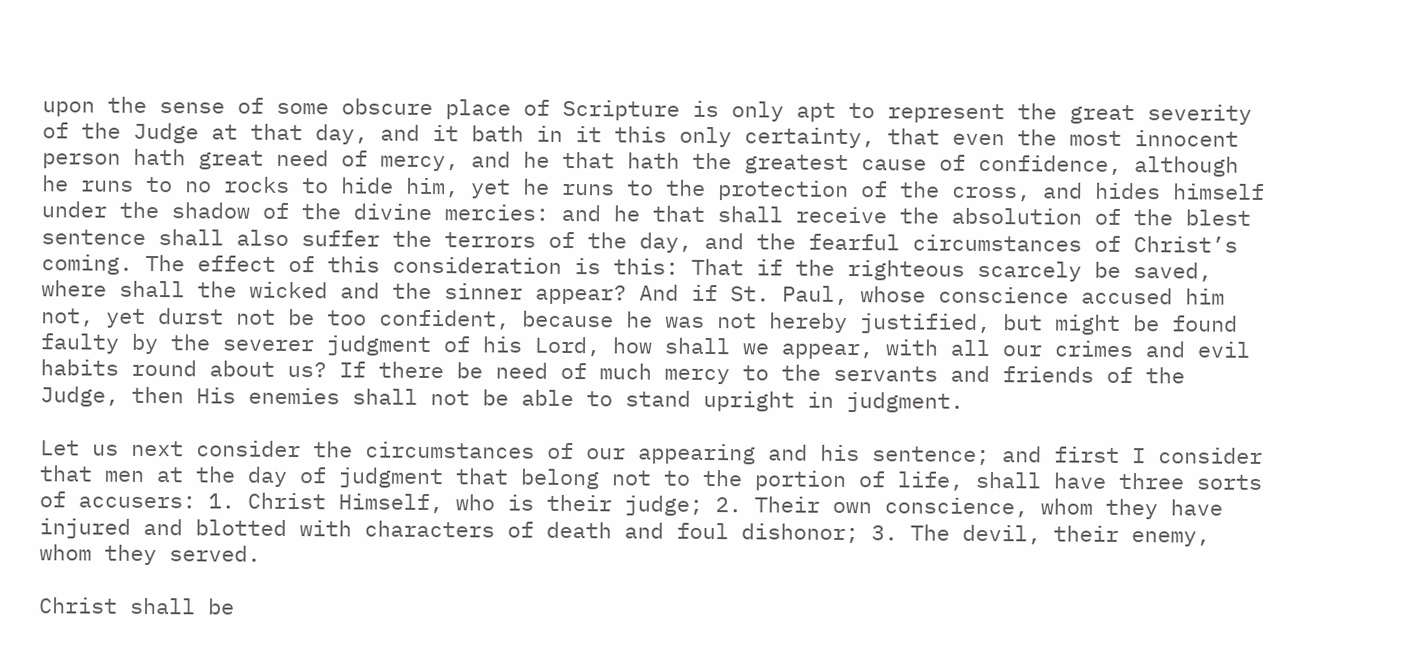upon the sense of some obscure place of Scripture is only apt to represent the great severity of the Judge at that day, and it bath in it this only certainty, that even the most innocent person hath great need of mercy, and he that hath the greatest cause of confidence, although he runs to no rocks to hide him, yet he runs to the protection of the cross, and hides himself under the shadow of the divine mercies: and he that shall receive the absolution of the blest sentence shall also suffer the terrors of the day, and the fearful circumstances of Christ’s coming. The effect of this consideration is this: That if the righteous scarcely be saved, where shall the wicked and the sinner appear? And if St. Paul, whose conscience accused him not, yet durst not be too confident, because he was not hereby justified, but might be found faulty by the severer judgment of his Lord, how shall we appear, with all our crimes and evil habits round about us? If there be need of much mercy to the servants and friends of the Judge, then His enemies shall not be able to stand upright in judgment.

Let us next consider the circumstances of our appearing and his sentence; and first I consider that men at the day of judgment that belong not to the portion of life, shall have three sorts of accusers: 1. Christ Himself, who is their judge; 2. Their own conscience, whom they have injured and blotted with characters of death and foul dishonor; 3. The devil, their enemy, whom they served.

Christ shall be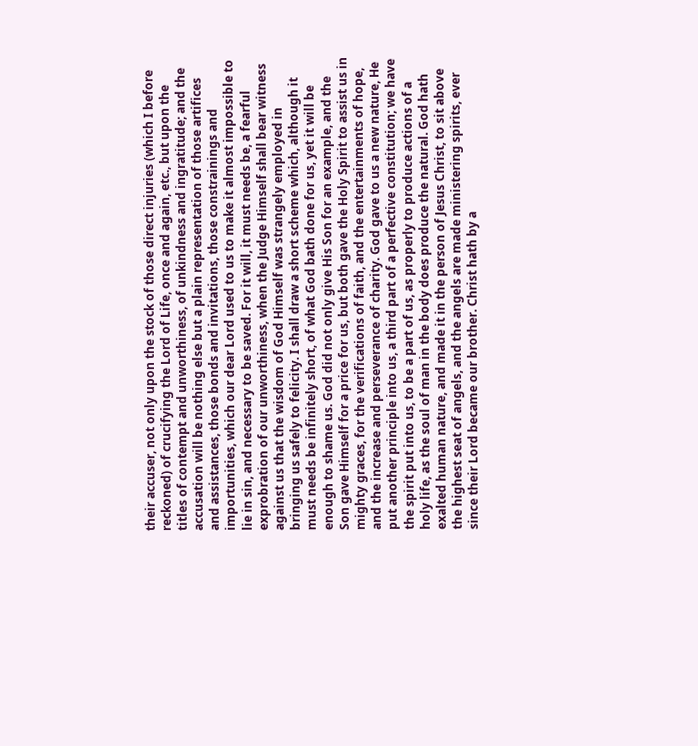their accuser, not only upon the stock of those direct injuries (which I before reckoned) of crucifying the Lord of Life, once and again, etc., but upon the titles of contempt and unworthiness, of unkindness and ingratitude; and the accusation will be nothing else but a plain representation of those artifices and assistances, those bonds and invitations, those constrainings and importunities, which our dear Lord used to us to make it almost impossible to lie in sin, and necessary to be saved. For it will, it must needs be, a fearful exprobration of our unworthiness, when the Judge Himself shall bear witness against us that the wisdom of God Himself was strangely employed in bringing us safely to felicity. I shall draw a short scheme which, although it must needs be infinitely short, of what God bath done for us, yet it will be enough to shame us. God did not only give His Son for an example, and the Son gave Himself for a price for us, but both gave the Holy Spirit to assist us in mighty graces, for the verifications of faith, and the entertainments of hope, and the increase and perseverance of charity. God gave to us a new nature, He put another principle into us, a third part of a perfective constitution; we have the spirit put into us, to be a part of us, as properly to produce actions of a holy life, as the soul of man in the body does produce the natural. God hath exalted human nature, and made it in the person of Jesus Christ, to sit above the highest seat of angels, and the angels are made ministering spirits, ever since their Lord became our brother. Christ hath by a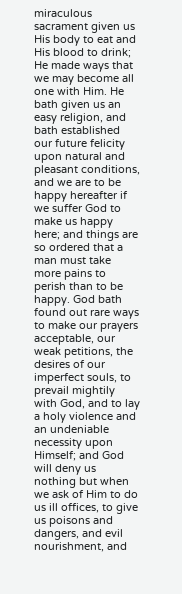miraculous sacrament given us His body to eat and His blood to drink; He made ways that we may become all one with Him. He bath given us an easy religion, and bath established our future felicity upon natural and pleasant conditions, and we are to be happy hereafter if we suffer God to make us happy here; and things are so ordered that a man must take more pains to perish than to be happy. God bath found out rare ways to make our prayers acceptable, our weak petitions, the desires of our imperfect souls, to prevail mightily with God, and to lay a holy violence and an undeniable necessity upon Himself; and God will deny us nothing but when we ask of Him to do us ill offices, to give us poisons and dangers, and evil nourishment, and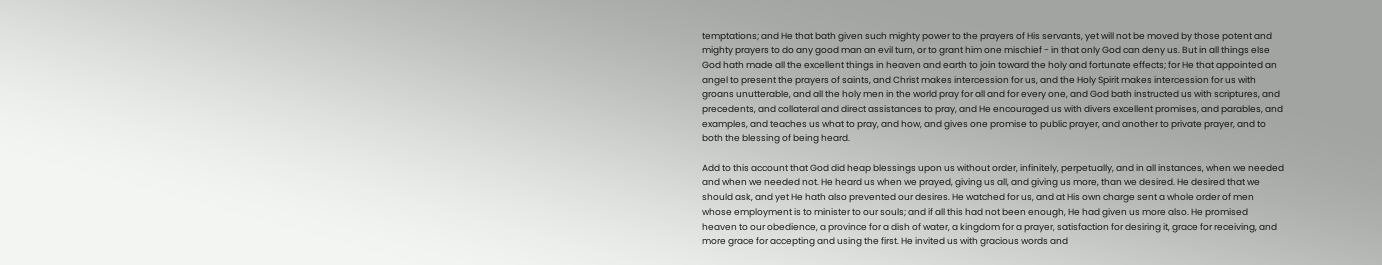temptations; and He that bath given such mighty power to the prayers of His servants, yet will not be moved by those potent and mighty prayers to do any good man an evil turn, or to grant him one mischief - in that only God can deny us. But in all things else God hath made all the excellent things in heaven and earth to join toward the holy and fortunate effects; for He that appointed an angel to present the prayers of saints, and Christ makes intercession for us, and the Holy Spirit makes intercession for us with groans unutterable, and all the holy men in the world pray for all and for every one, and God bath instructed us with scriptures, and precedents, and collateral and direct assistances to pray, and He encouraged us with divers excellent promises, and parables, and examples, and teaches us what to pray, and how, and gives one promise to public prayer, and another to private prayer, and to both the blessing of being heard.

Add to this account that God did heap blessings upon us without order, infinitely, perpetually, and in all instances, when we needed and when we needed not. He heard us when we prayed, giving us all, and giving us more, than we desired. He desired that we should ask, and yet He hath also prevented our desires. He watched for us, and at His own charge sent a whole order of men whose employment is to minister to our souls; and if all this had not been enough, He had given us more also. He promised heaven to our obedience, a province for a dish of water, a kingdom for a prayer, satisfaction for desiring it, grace for receiving, and more grace for accepting and using the first. He invited us with gracious words and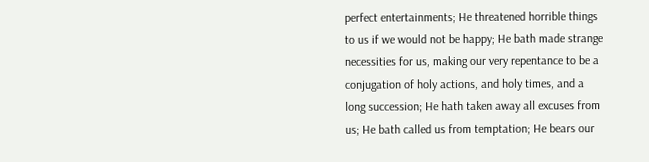perfect entertainments; He threatened horrible things to us if we would not be happy; He bath made strange necessities for us, making our very repentance to be a conjugation of holy actions, and holy times, and a long succession; He hath taken away all excuses from us; He bath called us from temptation; He bears our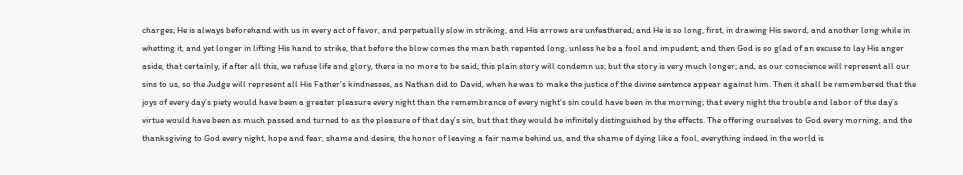charges; He is always beforehand with us in every act of favor, and perpetually slow in striking, and His arrows are unfeathered; and He is so long, first, in drawing His sword, and another long while in whetting it, and yet longer in lifting His hand to strike, that before the blow comes the man bath repented long, unless he be a fool and impudent; and then God is so glad of an excuse to lay His anger aside, that certainly, if after all this, we refuse life and glory, there is no more to be said; this plain story will condemn us; but the story is very much longer; and, as our conscience will represent all our sins to us, so the Judge will represent all His Father’s kindnesses, as Nathan did to David, when he was to make the justice of the divine sentence appear against him. Then it shall be remembered that the joys of every day’s piety would have been a greater pleasure every night than the remembrance of every night‘s sin could have been in the morning; that every night the trouble and labor of the day’s virtue would have been as much passed and turned to as the pleasure of that day’s sin, but that they would be infinitely distinguished by the effects. The offering ourselves to God every morning, and the thanksgiving to God every night, hope and fear, shame and desire, the honor of leaving a fair name behind us, and the shame of dying like a fool, everything indeed in the world is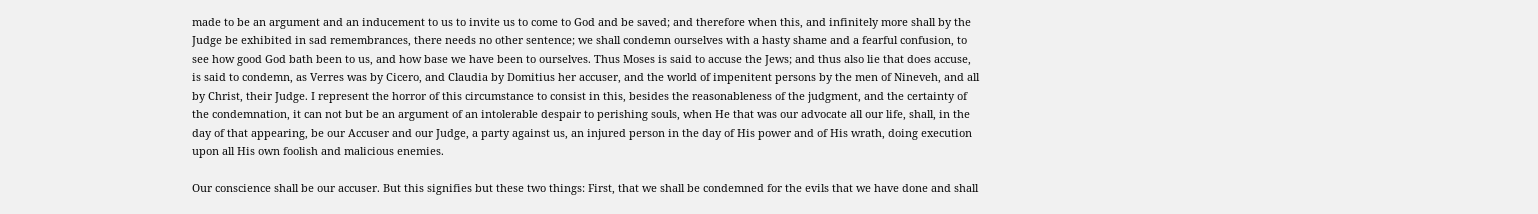made to be an argument and an inducement to us to invite us to come to God and be saved; and therefore when this, and infinitely more shall by the Judge be exhibited in sad remembrances, there needs no other sentence; we shall condemn ourselves with a hasty shame and a fearful confusion, to see how good God bath been to us, and how base we have been to ourselves. Thus Moses is said to accuse the Jews; and thus also lie that does accuse, is said to condemn, as Verres was by Cicero, and Claudia by Domitius her accuser, and the world of impenitent persons by the men of Nineveh, and all by Christ, their Judge. I represent the horror of this circumstance to consist in this, besides the reasonableness of the judgment, and the certainty of the condemnation, it can not but be an argument of an intolerable despair to perishing souls, when He that was our advocate all our life, shall, in the day of that appearing, be our Accuser and our Judge, a party against us, an injured person in the day of His power and of His wrath, doing execution upon all His own foolish and malicious enemies.

Our conscience shall be our accuser. But this signifies but these two things: First, that we shall be condemned for the evils that we have done and shall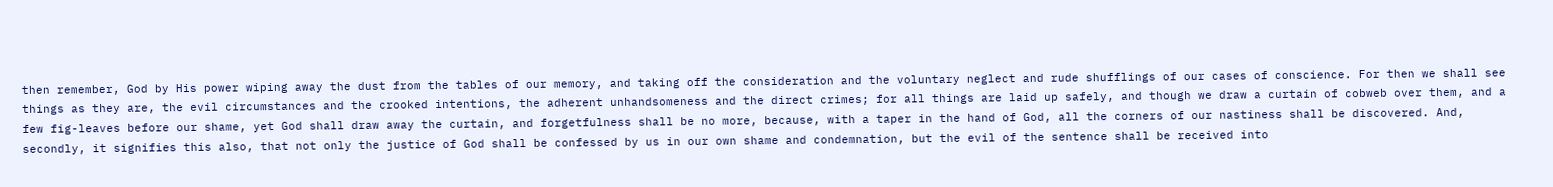then remember, God by His power wiping away the dust from the tables of our memory, and taking off the consideration and the voluntary neglect and rude shufflings of our cases of conscience. For then we shall see things as they are, the evil circumstances and the crooked intentions, the adherent unhandsomeness and the direct crimes; for all things are laid up safely, and though we draw a curtain of cobweb over them, and a few fig-leaves before our shame, yet God shall draw away the curtain, and forgetfulness shall be no more, because, with a taper in the hand of God, all the corners of our nastiness shall be discovered. And, secondly, it signifies this also, that not only the justice of God shall be confessed by us in our own shame and condemnation, but the evil of the sentence shall be received into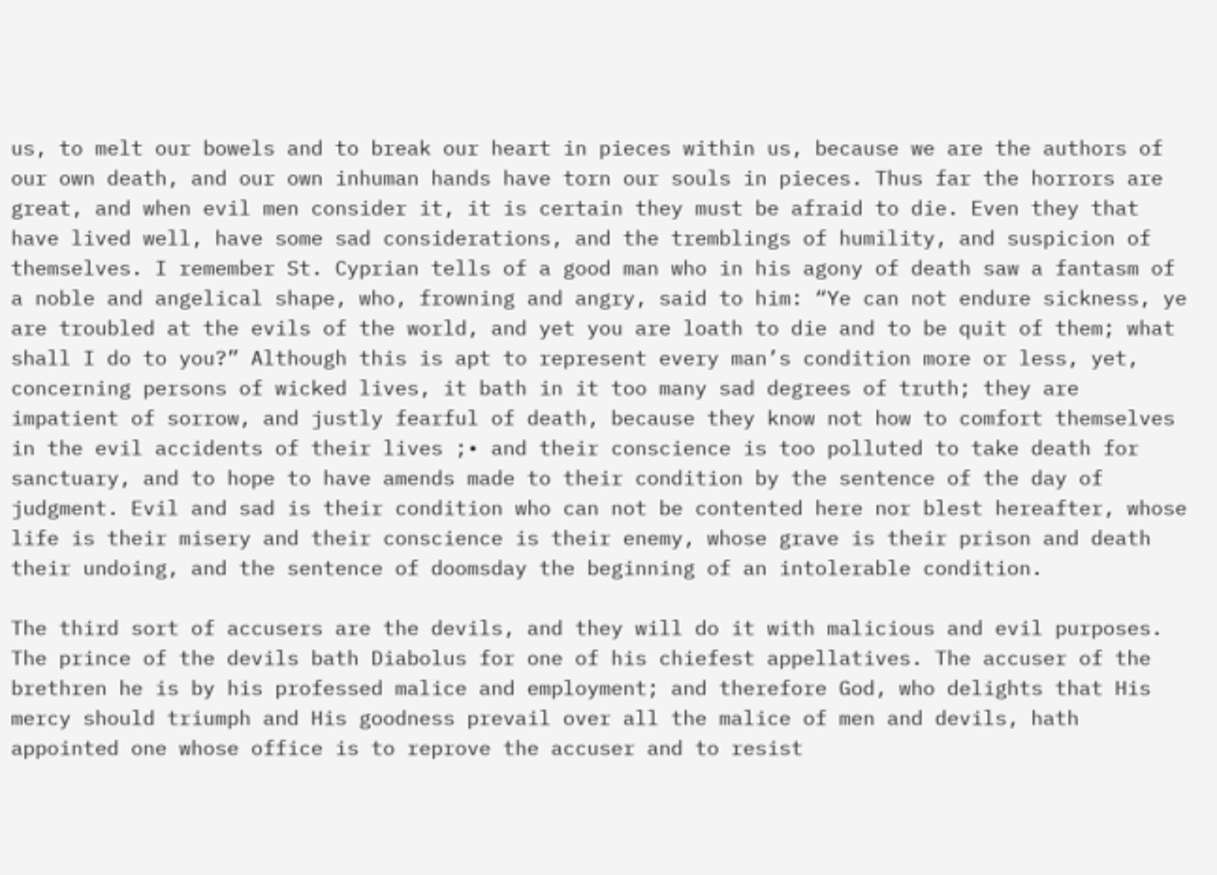us, to melt our bowels and to break our heart in pieces within us, because we are the authors of our own death, and our own inhuman hands have torn our souls in pieces. Thus far the horrors are great, and when evil men consider it, it is certain they must be afraid to die. Even they that have lived well, have some sad considerations, and the tremblings of humility, and suspicion of themselves. I remember St. Cyprian tells of a good man who in his agony of death saw a fantasm of a noble and angelical shape, who, frowning and angry, said to him: “Ye can not endure sickness, ye are troubled at the evils of the world, and yet you are loath to die and to be quit of them; what shall I do to you?” Although this is apt to represent every man’s condition more or less, yet, concerning persons of wicked lives, it bath in it too many sad degrees of truth; they are impatient of sorrow, and justly fearful of death, because they know not how to comfort themselves in the evil accidents of their lives ;• and their conscience is too polluted to take death for sanctuary, and to hope to have amends made to their condition by the sentence of the day of judgment. Evil and sad is their condition who can not be contented here nor blest hereafter, whose life is their misery and their conscience is their enemy, whose grave is their prison and death their undoing, and the sentence of doomsday the beginning of an intolerable condition.

The third sort of accusers are the devils, and they will do it with malicious and evil purposes. The prince of the devils bath Diabolus for one of his chiefest appellatives. The accuser of the brethren he is by his professed malice and employment; and therefore God, who delights that His mercy should triumph and His goodness prevail over all the malice of men and devils, hath appointed one whose office is to reprove the accuser and to resist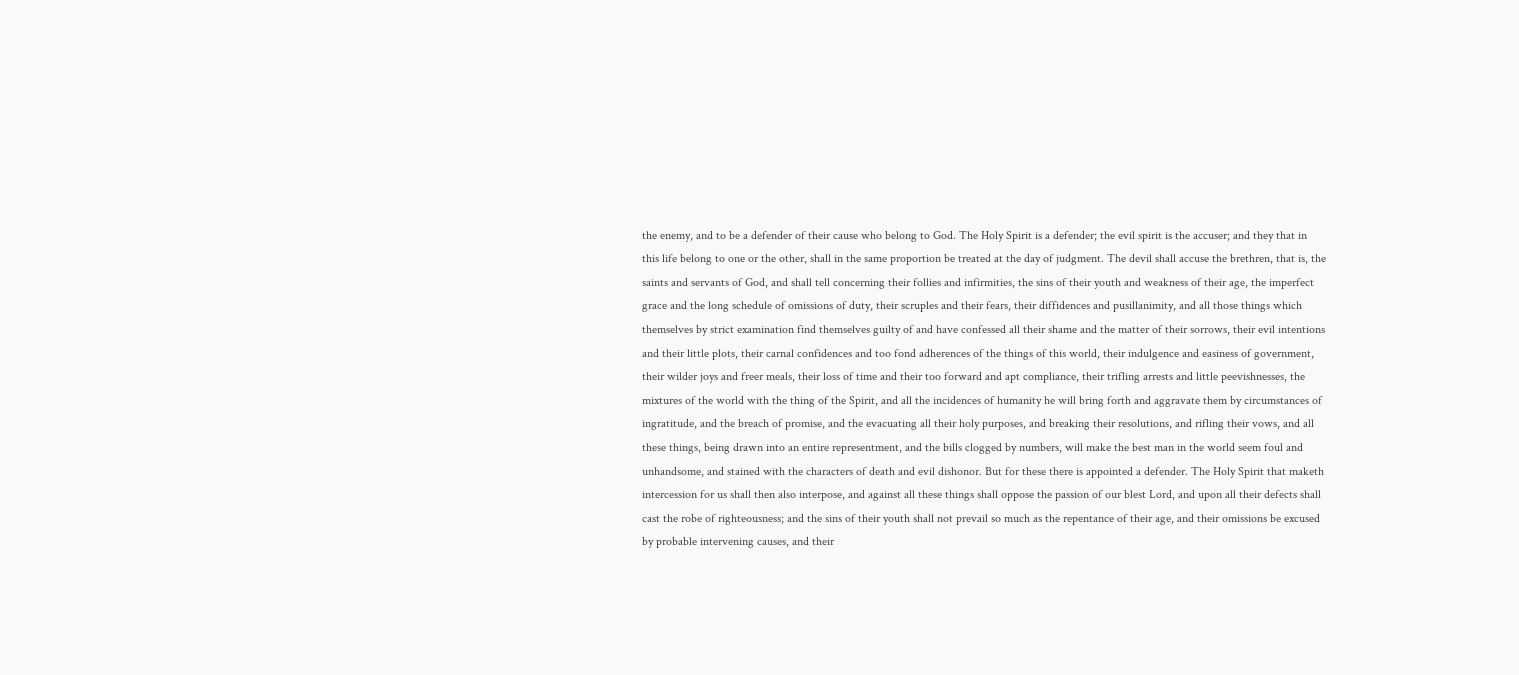the enemy, and to be a defender of their cause who belong to God. The Holy Spirit is a defender; the evil spirit is the accuser; and they that in this life belong to one or the other, shall in the same proportion be treated at the day of judgment. The devil shall accuse the brethren, that is, the saints and servants of God, and shall tell concerning their follies and infirmities, the sins of their youth and weakness of their age, the imperfect grace and the long schedule of omissions of duty, their scruples and their fears, their diffidences and pusillanimity, and all those things which themselves by strict examination find themselves guilty of and have confessed all their shame and the matter of their sorrows, their evil intentions and their little plots, their carnal confidences and too fond adherences of the things of this world, their indulgence and easiness of government, their wilder joys and freer meals, their loss of time and their too forward and apt compliance, their trifling arrests and little peevishnesses, the mixtures of the world with the thing of the Spirit, and all the incidences of humanity he will bring forth and aggravate them by circumstances of ingratitude, and the breach of promise, and the evacuating all their holy purposes, and breaking their resolutions, and rifling their vows, and all these things, being drawn into an entire representment, and the bills clogged by numbers, will make the best man in the world seem foul and unhandsome, and stained with the characters of death and evil dishonor. But for these there is appointed a defender. The Holy Spirit that maketh intercession for us shall then also interpose, and against all these things shall oppose the passion of our blest Lord, and upon all their defects shall cast the robe of righteousness; and the sins of their youth shall not prevail so much as the repentance of their age, and their omissions be excused by probable intervening causes, and their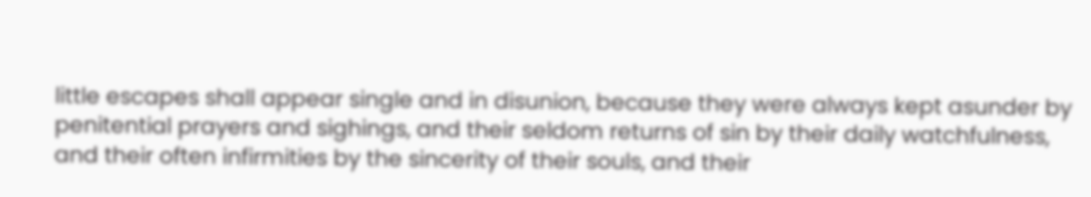little escapes shall appear single and in disunion, because they were always kept asunder by penitential prayers and sighings, and their seldom returns of sin by their daily watchfulness, and their often infirmities by the sincerity of their souls, and their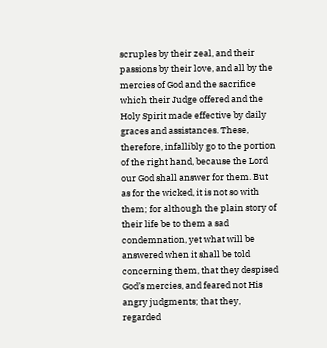scruples by their zeal, and their passions by their love, and all by the mercies of God and the sacrifice which their Judge offered and the Holy Spirit made effective by daily graces and assistances. These, therefore, infallibly go to the portion of the right hand, because the Lord our God shall answer for them. But as for the wicked, it is not so with them; for although the plain story of their life be to them a sad condemnation, yet what will be answered when it shall be told concerning them, that they despised God’s mercies, and feared not His angry judgments; that they, regarded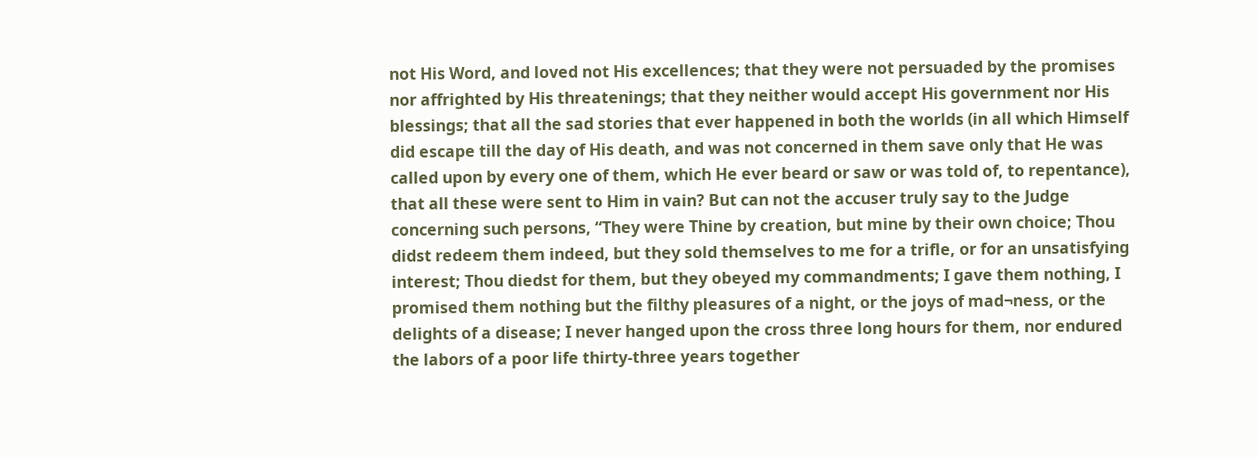not His Word, and loved not His excellences; that they were not persuaded by the promises nor affrighted by His threatenings; that they neither would accept His government nor His blessings; that all the sad stories that ever happened in both the worlds (in all which Himself did escape till the day of His death, and was not concerned in them save only that He was called upon by every one of them, which He ever beard or saw or was told of, to repentance), that all these were sent to Him in vain? But can not the accuser truly say to the Judge concerning such persons, “They were Thine by creation, but mine by their own choice; Thou didst redeem them indeed, but they sold themselves to me for a trifle, or for an unsatisfying interest; Thou diedst for them, but they obeyed my commandments; I gave them nothing, I promised them nothing but the filthy pleasures of a night, or the joys of mad¬ness, or the delights of a disease; I never hanged upon the cross three long hours for them, nor endured the labors of a poor life thirty-three years together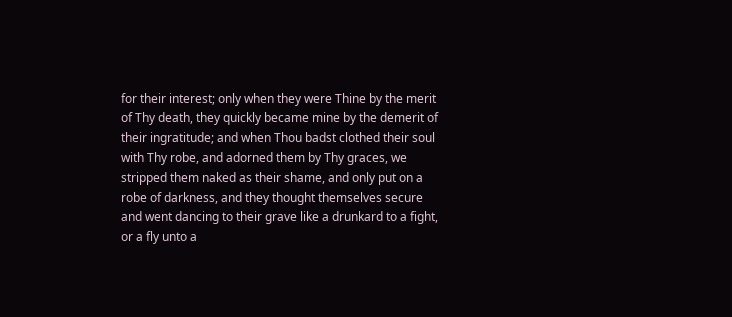for their interest; only when they were Thine by the merit of Thy death, they quickly became mine by the demerit of their ingratitude; and when Thou badst clothed their soul with Thy robe, and adorned them by Thy graces, we stripped them naked as their shame, and only put on a robe of darkness, and they thought themselves secure and went dancing to their grave like a drunkard to a fight, or a fly unto a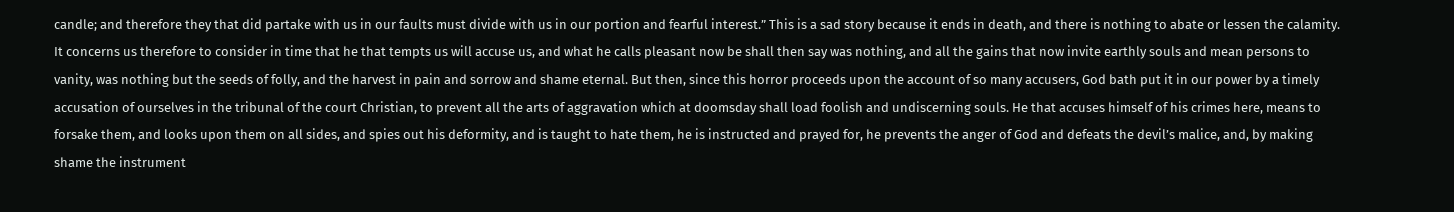candle; and therefore they that did partake with us in our faults must divide with us in our portion and fearful interest.” This is a sad story because it ends in death, and there is nothing to abate or lessen the calamity. It concerns us therefore to consider in time that he that tempts us will accuse us, and what he calls pleasant now be shall then say was nothing, and all the gains that now invite earthly souls and mean persons to vanity, was nothing but the seeds of folly, and the harvest in pain and sorrow and shame eternal. But then, since this horror proceeds upon the account of so many accusers, God bath put it in our power by a timely accusation of ourselves in the tribunal of the court Christian, to prevent all the arts of aggravation which at doomsday shall load foolish and undiscerning souls. He that accuses himself of his crimes here, means to forsake them, and looks upon them on all sides, and spies out his deformity, and is taught to hate them, he is instructed and prayed for, he prevents the anger of God and defeats the devil’s malice, and, by making shame the instrument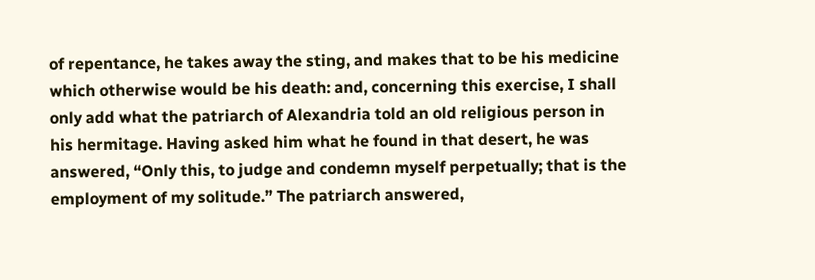of repentance, he takes away the sting, and makes that to be his medicine which otherwise would be his death: and, concerning this exercise, I shall only add what the patriarch of Alexandria told an old religious person in his hermitage. Having asked him what he found in that desert, he was answered, “Only this, to judge and condemn myself perpetually; that is the employment of my solitude.” The patriarch answered,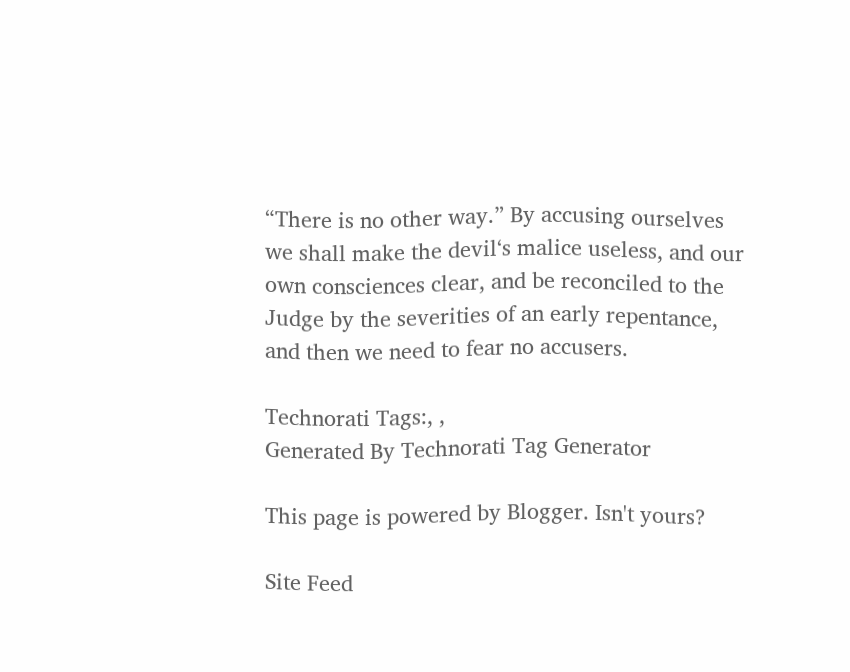“There is no other way.” By accusing ourselves we shall make the devil‘s malice useless, and our own consciences clear, and be reconciled to the Judge by the severities of an early repentance, and then we need to fear no accusers.

Technorati Tags:, ,
Generated By Technorati Tag Generator

This page is powered by Blogger. Isn't yours?

Site Feed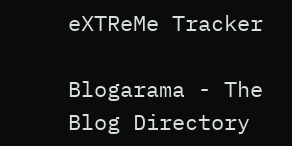eXTReMe Tracker

Blogarama - The Blog Directory